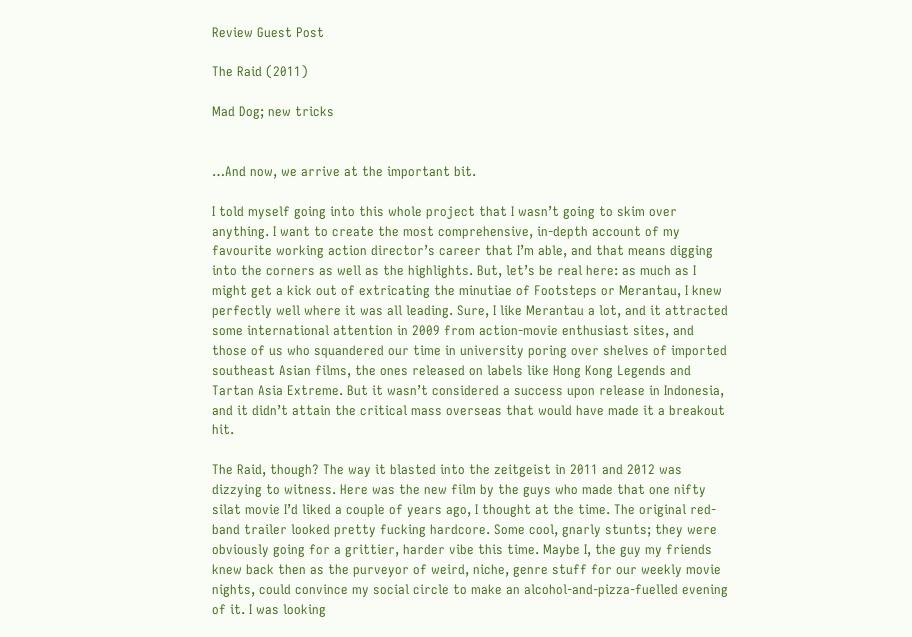Review Guest Post

The Raid (2011)

Mad Dog; new tricks


…And now, we arrive at the important bit.

I told myself going into this whole project that I wasn’t going to skim over anything. I want to create the most comprehensive, in-depth account of my favourite working action director’s career that I’m able, and that means digging into the corners as well as the highlights. But, let’s be real here: as much as I might get a kick out of extricating the minutiae of Footsteps or Merantau, I knew perfectly well where it was all leading. Sure, I like Merantau a lot, and it attracted some international attention in 2009 from action-movie enthusiast sites, and those of us who squandered our time in university poring over shelves of imported southeast Asian films, the ones released on labels like Hong Kong Legends and Tartan Asia Extreme. But it wasn’t considered a success upon release in Indonesia, and it didn’t attain the critical mass overseas that would have made it a breakout hit.

The Raid, though? The way it blasted into the zeitgeist in 2011 and 2012 was dizzying to witness. Here was the new film by the guys who made that one nifty silat movie I’d liked a couple of years ago, I thought at the time. The original red-band trailer looked pretty fucking hardcore. Some cool, gnarly stunts; they were obviously going for a grittier, harder vibe this time. Maybe I, the guy my friends knew back then as the purveyor of weird, niche, genre stuff for our weekly movie nights, could convince my social circle to make an alcohol-and-pizza-fuelled evening of it. I was looking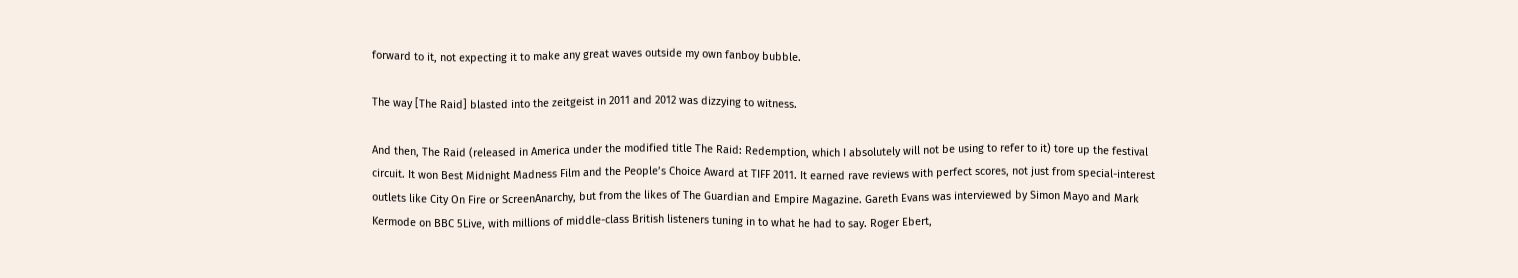forward to it, not expecting it to make any great waves outside my own fanboy bubble.

The way [The Raid] blasted into the zeitgeist in 2011 and 2012 was dizzying to witness.

And then, The Raid (released in America under the modified title The Raid: Redemption, which I absolutely will not be using to refer to it) tore up the festival circuit. It won Best Midnight Madness Film and the People’s Choice Award at TIFF 2011. It earned rave reviews with perfect scores, not just from special-interest outlets like City On Fire or ScreenAnarchy, but from the likes of The Guardian and Empire Magazine. Gareth Evans was interviewed by Simon Mayo and Mark Kermode on BBC 5Live, with millions of middle-class British listeners tuning in to what he had to say. Roger Ebert,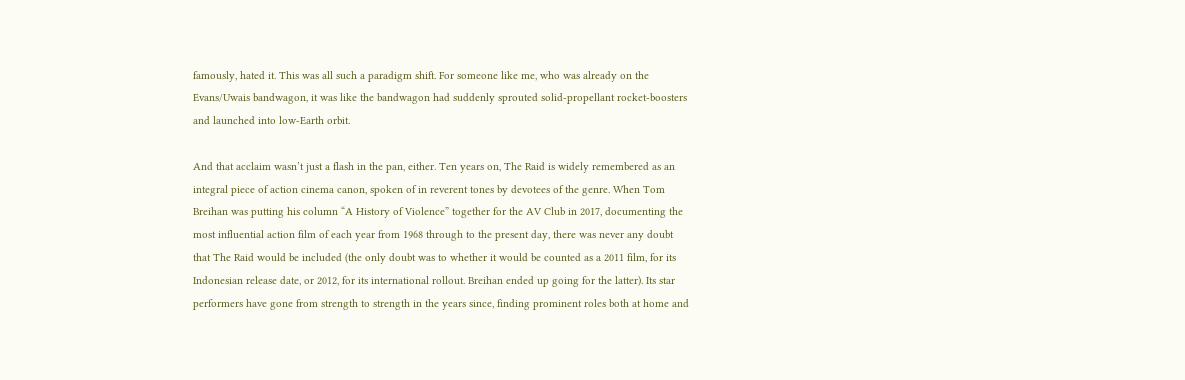famously, hated it. This was all such a paradigm shift. For someone like me, who was already on the Evans/Uwais bandwagon, it was like the bandwagon had suddenly sprouted solid-propellant rocket-boosters and launched into low-Earth orbit.

And that acclaim wasn’t just a flash in the pan, either. Ten years on, The Raid is widely remembered as an integral piece of action cinema canon, spoken of in reverent tones by devotees of the genre. When Tom Breihan was putting his column “A History of Violence” together for the AV Club in 2017, documenting the most influential action film of each year from 1968 through to the present day, there was never any doubt that The Raid would be included (the only doubt was to whether it would be counted as a 2011 film, for its Indonesian release date, or 2012, for its international rollout. Breihan ended up going for the latter). Its star performers have gone from strength to strength in the years since, finding prominent roles both at home and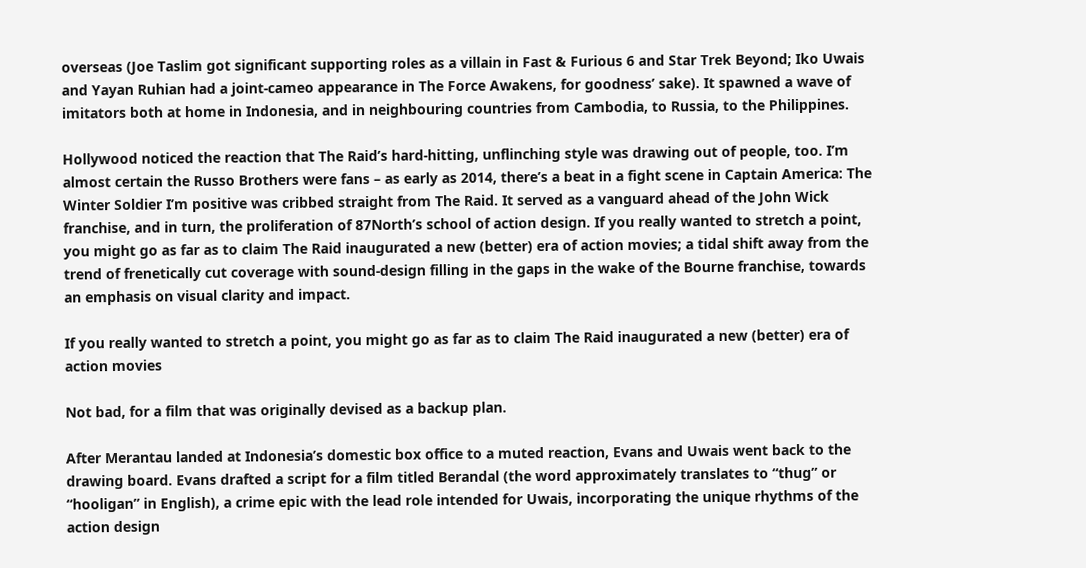overseas (Joe Taslim got significant supporting roles as a villain in Fast & Furious 6 and Star Trek Beyond; Iko Uwais and Yayan Ruhian had a joint-cameo appearance in The Force Awakens, for goodness’ sake). It spawned a wave of imitators both at home in Indonesia, and in neighbouring countries from Cambodia, to Russia, to the Philippines.

Hollywood noticed the reaction that The Raid’s hard-hitting, unflinching style was drawing out of people, too. I’m almost certain the Russo Brothers were fans – as early as 2014, there’s a beat in a fight scene in Captain America: The Winter Soldier I’m positive was cribbed straight from The Raid. It served as a vanguard ahead of the John Wick franchise, and in turn, the proliferation of 87North’s school of action design. If you really wanted to stretch a point, you might go as far as to claim The Raid inaugurated a new (better) era of action movies; a tidal shift away from the trend of frenetically cut coverage with sound-design filling in the gaps in the wake of the Bourne franchise, towards an emphasis on visual clarity and impact.

If you really wanted to stretch a point, you might go as far as to claim The Raid inaugurated a new (better) era of action movies

Not bad, for a film that was originally devised as a backup plan.

After Merantau landed at Indonesia’s domestic box office to a muted reaction, Evans and Uwais went back to the drawing board. Evans drafted a script for a film titled Berandal (the word approximately translates to “thug” or “hooligan” in English), a crime epic with the lead role intended for Uwais, incorporating the unique rhythms of the action design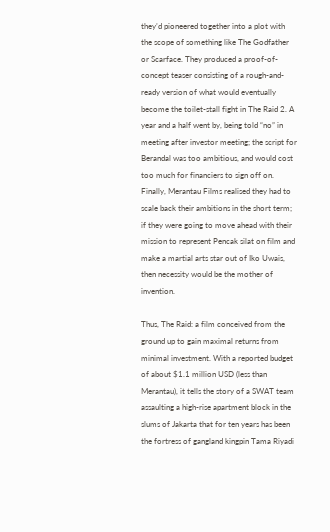they’d pioneered together into a plot with the scope of something like The Godfather or Scarface. They produced a proof-of-concept teaser consisting of a rough-and-ready version of what would eventually become the toilet-stall fight in The Raid 2. A year and a half went by, being told “no” in meeting after investor meeting; the script for Berandal was too ambitious, and would cost too much for financiers to sign off on. Finally, Merantau Films realised they had to scale back their ambitions in the short term; if they were going to move ahead with their mission to represent Pencak silat on film and make a martial arts star out of Iko Uwais, then necessity would be the mother of invention.

Thus, The Raid: a film conceived from the ground up to gain maximal returns from minimal investment. With a reported budget of about $1.1 million USD (less than Merantau), it tells the story of a SWAT team assaulting a high-rise apartment block in the slums of Jakarta that for ten years has been the fortress of gangland kingpin Tama Riyadi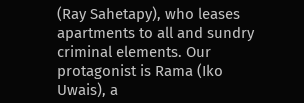(Ray Sahetapy), who leases apartments to all and sundry criminal elements. Our protagonist is Rama (Iko Uwais), a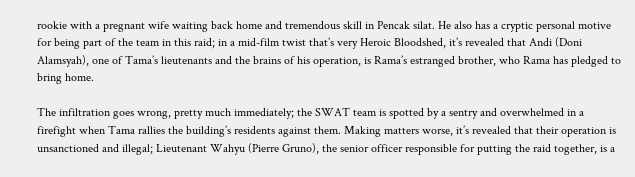rookie with a pregnant wife waiting back home and tremendous skill in Pencak silat. He also has a cryptic personal motive for being part of the team in this raid; in a mid-film twist that’s very Heroic Bloodshed, it’s revealed that Andi (Doni Alamsyah), one of Tama’s lieutenants and the brains of his operation, is Rama’s estranged brother, who Rama has pledged to bring home.

The infiltration goes wrong, pretty much immediately; the SWAT team is spotted by a sentry and overwhelmed in a firefight when Tama rallies the building’s residents against them. Making matters worse, it’s revealed that their operation is unsanctioned and illegal; Lieutenant Wahyu (Pierre Gruno), the senior officer responsible for putting the raid together, is a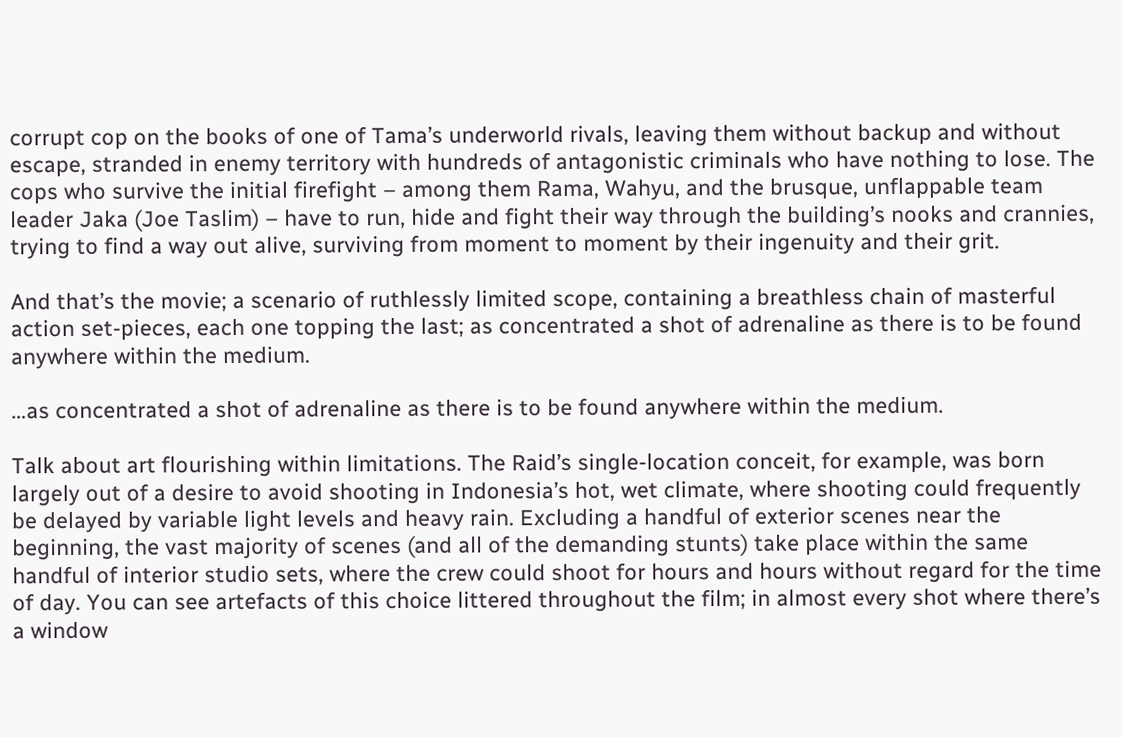corrupt cop on the books of one of Tama’s underworld rivals, leaving them without backup and without escape, stranded in enemy territory with hundreds of antagonistic criminals who have nothing to lose. The cops who survive the initial firefight – among them Rama, Wahyu, and the brusque, unflappable team leader Jaka (Joe Taslim) – have to run, hide and fight their way through the building’s nooks and crannies, trying to find a way out alive, surviving from moment to moment by their ingenuity and their grit.

And that’s the movie; a scenario of ruthlessly limited scope, containing a breathless chain of masterful action set-pieces, each one topping the last; as concentrated a shot of adrenaline as there is to be found anywhere within the medium.

…as concentrated a shot of adrenaline as there is to be found anywhere within the medium.

Talk about art flourishing within limitations. The Raid’s single-location conceit, for example, was born largely out of a desire to avoid shooting in Indonesia’s hot, wet climate, where shooting could frequently be delayed by variable light levels and heavy rain. Excluding a handful of exterior scenes near the beginning, the vast majority of scenes (and all of the demanding stunts) take place within the same handful of interior studio sets, where the crew could shoot for hours and hours without regard for the time of day. You can see artefacts of this choice littered throughout the film; in almost every shot where there’s a window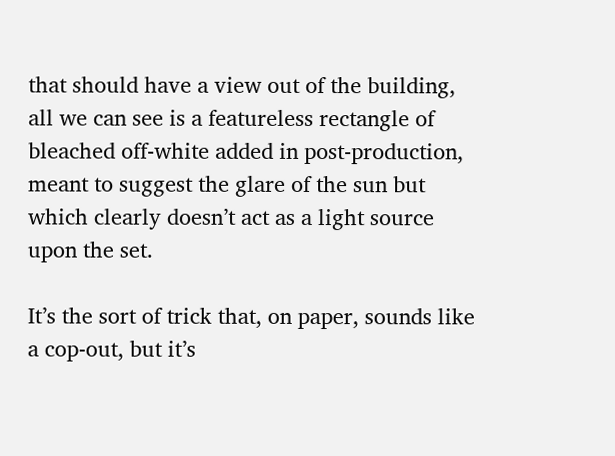that should have a view out of the building, all we can see is a featureless rectangle of bleached off-white added in post-production, meant to suggest the glare of the sun but which clearly doesn’t act as a light source upon the set.

It’s the sort of trick that, on paper, sounds like a cop-out, but it’s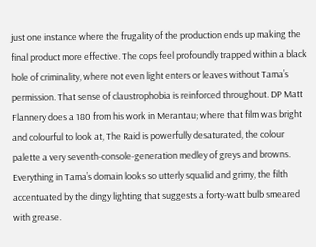just one instance where the frugality of the production ends up making the final product more effective. The cops feel profoundly trapped within a black hole of criminality, where not even light enters or leaves without Tama’s permission. That sense of claustrophobia is reinforced throughout. DP Matt Flannery does a 180 from his work in Merantau; where that film was bright and colourful to look at, The Raid is powerfully desaturated, the colour palette a very seventh-console-generation medley of greys and browns. Everything in Tama’s domain looks so utterly squalid and grimy, the filth accentuated by the dingy lighting that suggests a forty-watt bulb smeared with grease.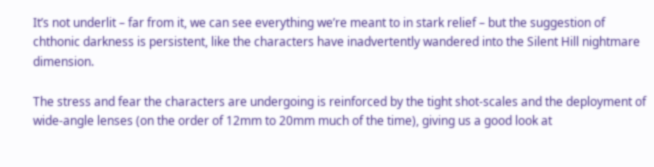It’s not underlit – far from it, we can see everything we’re meant to in stark relief – but the suggestion of chthonic darkness is persistent, like the characters have inadvertently wandered into the Silent Hill nightmare dimension.

The stress and fear the characters are undergoing is reinforced by the tight shot-scales and the deployment of wide-angle lenses (on the order of 12mm to 20mm much of the time), giving us a good look at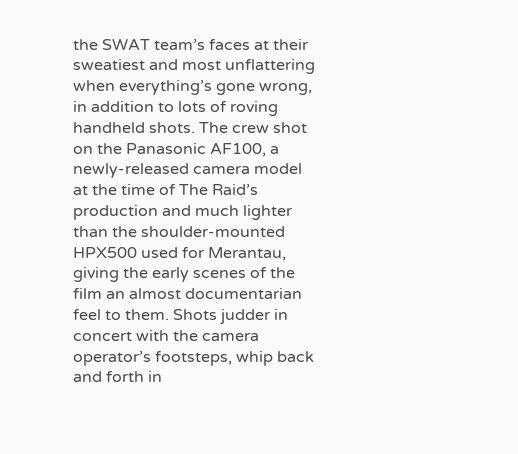the SWAT team’s faces at their sweatiest and most unflattering when everything’s gone wrong, in addition to lots of roving handheld shots. The crew shot on the Panasonic AF100, a newly-released camera model at the time of The Raid’s production and much lighter than the shoulder-mounted HPX500 used for Merantau, giving the early scenes of the film an almost documentarian feel to them. Shots judder in concert with the camera operator’s footsteps, whip back and forth in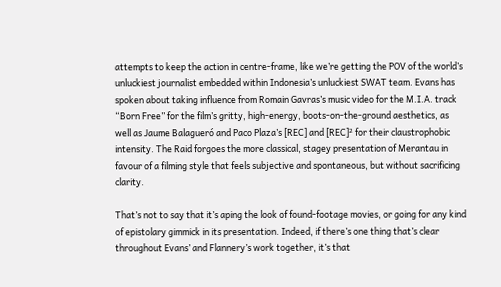attempts to keep the action in centre-frame, like we’re getting the POV of the world’s unluckiest journalist embedded within Indonesia’s unluckiest SWAT team. Evans has spoken about taking influence from Romain Gavras’s music video for the M.I.A. track “Born Free” for the film’s gritty, high-energy, boots-on-the-ground aesthetics, as well as Jaume Balagueró and Paco Plaza’s [REC] and [REC]² for their claustrophobic intensity. The Raid forgoes the more classical, stagey presentation of Merantau in favour of a filming style that feels subjective and spontaneous, but without sacrificing clarity.

That’s not to say that it’s aping the look of found-footage movies, or going for any kind of epistolary gimmick in its presentation. Indeed, if there’s one thing that’s clear throughout Evans’ and Flannery’s work together, it’s that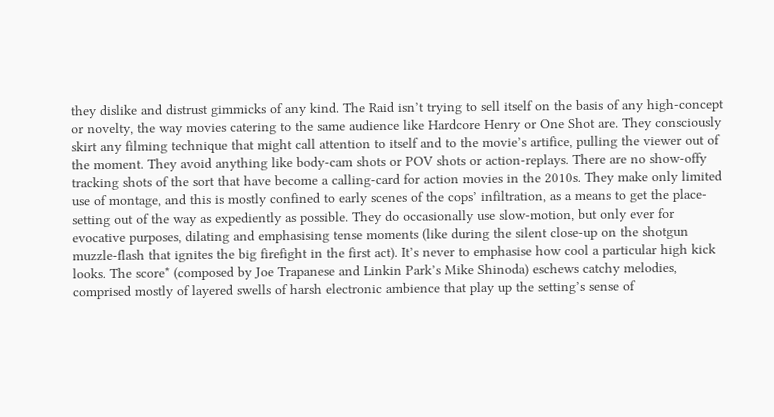they dislike and distrust gimmicks of any kind. The Raid isn’t trying to sell itself on the basis of any high-concept or novelty, the way movies catering to the same audience like Hardcore Henry or One Shot are. They consciously skirt any filming technique that might call attention to itself and to the movie’s artifice, pulling the viewer out of the moment. They avoid anything like body-cam shots or POV shots or action-replays. There are no show-offy tracking shots of the sort that have become a calling-card for action movies in the 2010s. They make only limited use of montage, and this is mostly confined to early scenes of the cops’ infiltration, as a means to get the place-setting out of the way as expediently as possible. They do occasionally use slow-motion, but only ever for evocative purposes, dilating and emphasising tense moments (like during the silent close-up on the shotgun muzzle-flash that ignites the big firefight in the first act). It’s never to emphasise how cool a particular high kick looks. The score* (composed by Joe Trapanese and Linkin Park’s Mike Shinoda) eschews catchy melodies, comprised mostly of layered swells of harsh electronic ambience that play up the setting’s sense of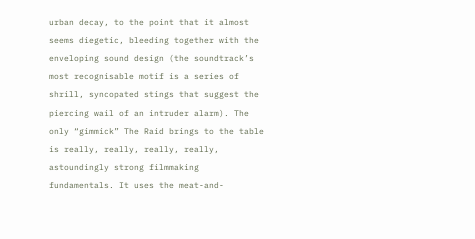urban decay, to the point that it almost seems diegetic, bleeding together with the enveloping sound design (the soundtrack’s most recognisable motif is a series of shrill, syncopated stings that suggest the piercing wail of an intruder alarm). The only “gimmick” The Raid brings to the table is really, really, really, really, astoundingly strong filmmaking fundamentals. It uses the meat-and-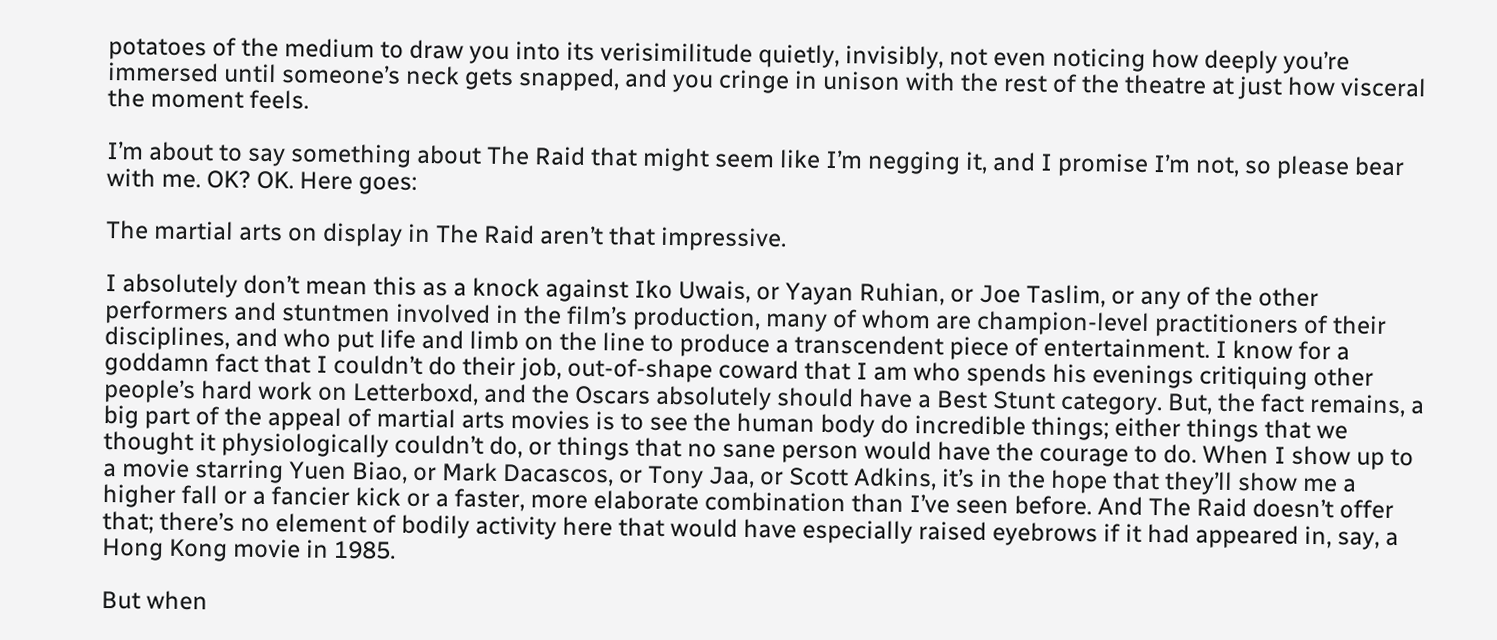potatoes of the medium to draw you into its verisimilitude quietly, invisibly, not even noticing how deeply you’re immersed until someone’s neck gets snapped, and you cringe in unison with the rest of the theatre at just how visceral the moment feels.

I’m about to say something about The Raid that might seem like I’m negging it, and I promise I’m not, so please bear with me. OK? OK. Here goes:

The martial arts on display in The Raid aren’t that impressive.

I absolutely don’t mean this as a knock against Iko Uwais, or Yayan Ruhian, or Joe Taslim, or any of the other performers and stuntmen involved in the film’s production, many of whom are champion-level practitioners of their disciplines, and who put life and limb on the line to produce a transcendent piece of entertainment. I know for a goddamn fact that I couldn’t do their job, out-of-shape coward that I am who spends his evenings critiquing other people’s hard work on Letterboxd, and the Oscars absolutely should have a Best Stunt category. But, the fact remains, a big part of the appeal of martial arts movies is to see the human body do incredible things; either things that we thought it physiologically couldn’t do, or things that no sane person would have the courage to do. When I show up to a movie starring Yuen Biao, or Mark Dacascos, or Tony Jaa, or Scott Adkins, it’s in the hope that they’ll show me a higher fall or a fancier kick or a faster, more elaborate combination than I’ve seen before. And The Raid doesn’t offer that; there’s no element of bodily activity here that would have especially raised eyebrows if it had appeared in, say, a Hong Kong movie in 1985.

But when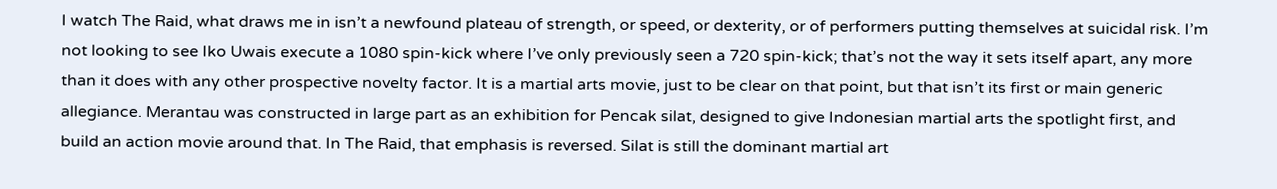I watch The Raid, what draws me in isn’t a newfound plateau of strength, or speed, or dexterity, or of performers putting themselves at suicidal risk. I’m not looking to see Iko Uwais execute a 1080 spin-kick where I’ve only previously seen a 720 spin-kick; that’s not the way it sets itself apart, any more than it does with any other prospective novelty factor. It is a martial arts movie, just to be clear on that point, but that isn’t its first or main generic allegiance. Merantau was constructed in large part as an exhibition for Pencak silat, designed to give Indonesian martial arts the spotlight first, and build an action movie around that. In The Raid, that emphasis is reversed. Silat is still the dominant martial art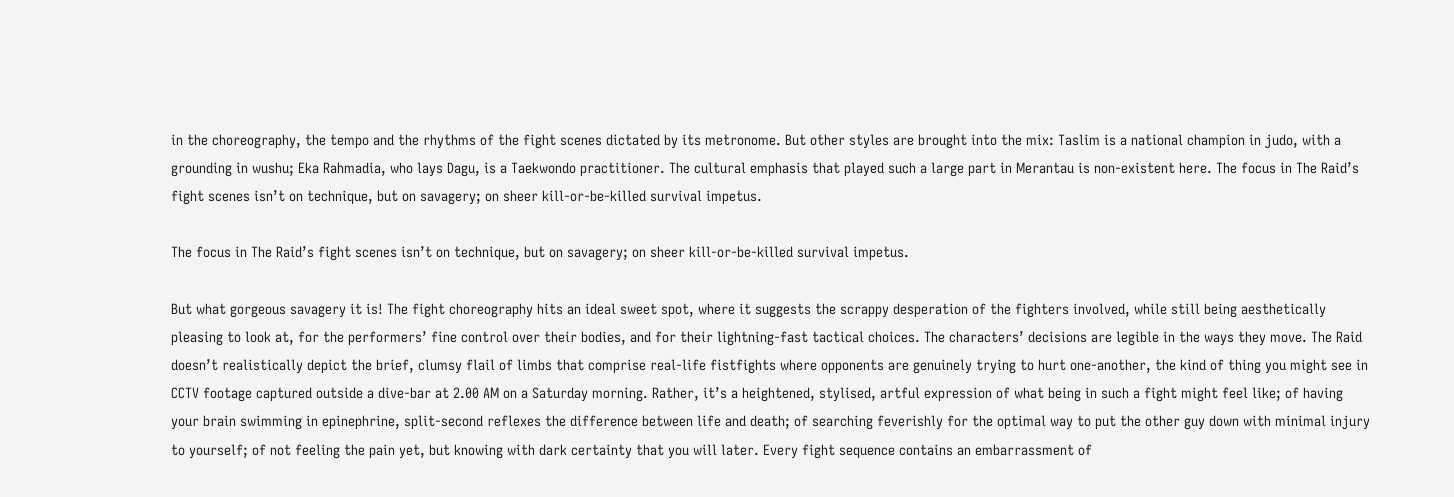in the choreography, the tempo and the rhythms of the fight scenes dictated by its metronome. But other styles are brought into the mix: Taslim is a national champion in judo, with a grounding in wushu; Eka Rahmadia, who lays Dagu, is a Taekwondo practitioner. The cultural emphasis that played such a large part in Merantau is non-existent here. The focus in The Raid’s fight scenes isn’t on technique, but on savagery; on sheer kill-or-be-killed survival impetus.

The focus in The Raid’s fight scenes isn’t on technique, but on savagery; on sheer kill-or-be-killed survival impetus.

But what gorgeous savagery it is! The fight choreography hits an ideal sweet spot, where it suggests the scrappy desperation of the fighters involved, while still being aesthetically pleasing to look at, for the performers’ fine control over their bodies, and for their lightning-fast tactical choices. The characters’ decisions are legible in the ways they move. The Raid doesn’t realistically depict the brief, clumsy flail of limbs that comprise real-life fistfights where opponents are genuinely trying to hurt one-another, the kind of thing you might see in CCTV footage captured outside a dive-bar at 2.00 AM on a Saturday morning. Rather, it’s a heightened, stylised, artful expression of what being in such a fight might feel like; of having your brain swimming in epinephrine, split-second reflexes the difference between life and death; of searching feverishly for the optimal way to put the other guy down with minimal injury to yourself; of not feeling the pain yet, but knowing with dark certainty that you will later. Every fight sequence contains an embarrassment of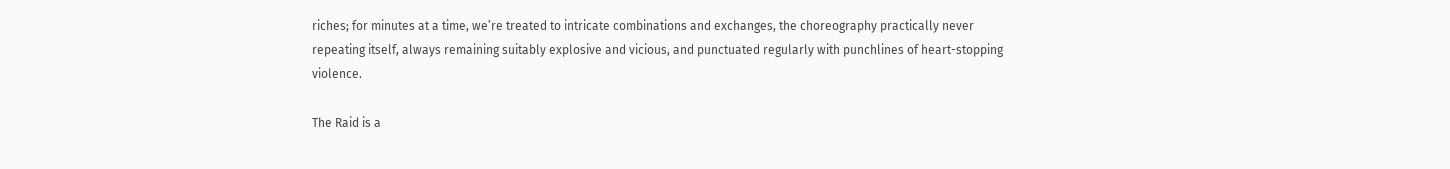riches; for minutes at a time, we’re treated to intricate combinations and exchanges, the choreography practically never repeating itself, always remaining suitably explosive and vicious, and punctuated regularly with punchlines of heart-stopping violence.

The Raid is a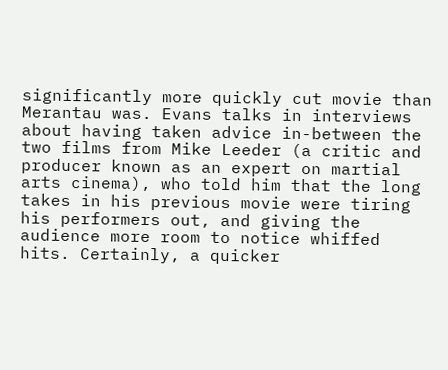significantly more quickly cut movie than Merantau was. Evans talks in interviews about having taken advice in-between the two films from Mike Leeder (a critic and producer known as an expert on martial arts cinema), who told him that the long takes in his previous movie were tiring his performers out, and giving the audience more room to notice whiffed hits. Certainly, a quicker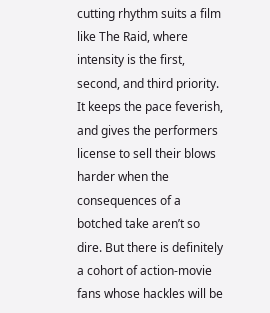cutting rhythm suits a film like The Raid, where intensity is the first, second, and third priority. It keeps the pace feverish, and gives the performers license to sell their blows harder when the consequences of a botched take aren’t so dire. But there is definitely a cohort of action-movie fans whose hackles will be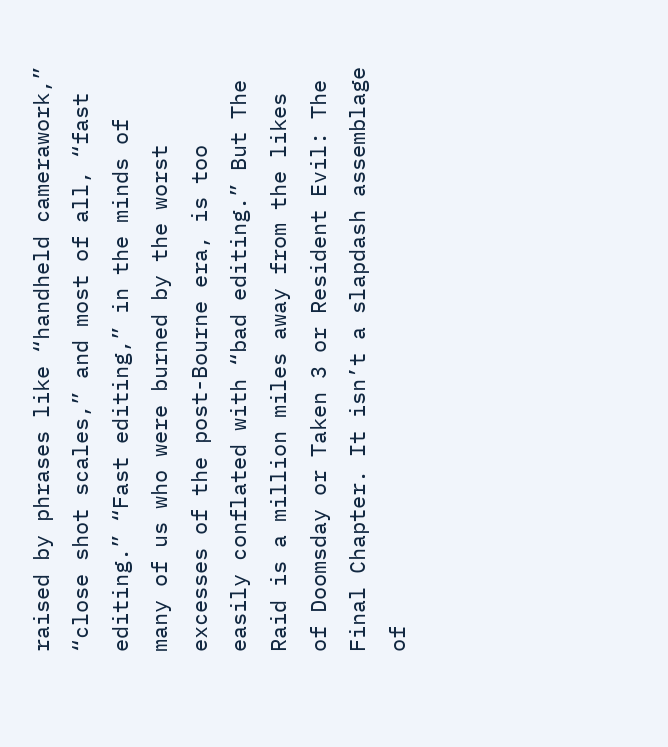raised by phrases like “handheld camerawork,” “close shot scales,” and most of all, “fast editing.” “Fast editing,” in the minds of many of us who were burned by the worst excesses of the post-Bourne era, is too easily conflated with “bad editing.” But The Raid is a million miles away from the likes of Doomsday or Taken 3 or Resident Evil: The Final Chapter. It isn’t a slapdash assemblage of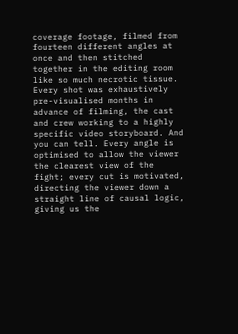coverage footage, filmed from fourteen different angles at once and then stitched together in the editing room like so much necrotic tissue. Every shot was exhaustively pre-visualised months in advance of filming, the cast and crew working to a highly specific video storyboard. And you can tell. Every angle is optimised to allow the viewer the clearest view of the fight; every cut is motivated, directing the viewer down a straight line of causal logic, giving us the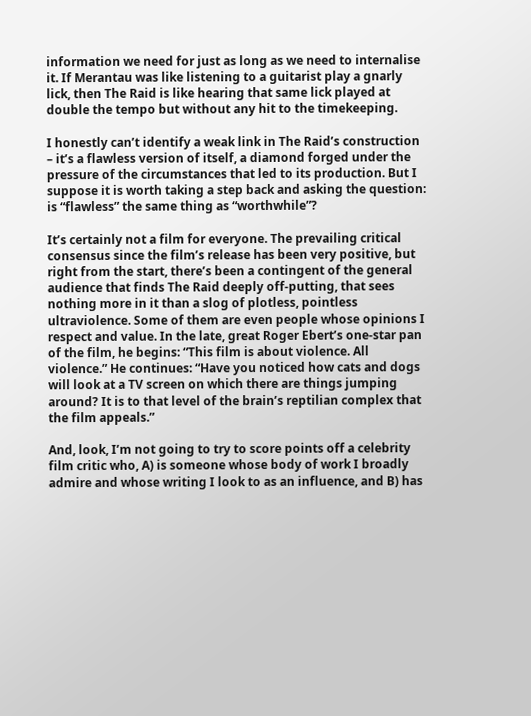information we need for just as long as we need to internalise it. If Merantau was like listening to a guitarist play a gnarly lick, then The Raid is like hearing that same lick played at double the tempo but without any hit to the timekeeping.

I honestly can’t identify a weak link in The Raid’s construction – it’s a flawless version of itself, a diamond forged under the pressure of the circumstances that led to its production. But I suppose it is worth taking a step back and asking the question: is “flawless” the same thing as “worthwhile”?

It’s certainly not a film for everyone. The prevailing critical consensus since the film’s release has been very positive, but right from the start, there’s been a contingent of the general audience that finds The Raid deeply off-putting, that sees nothing more in it than a slog of plotless, pointless ultraviolence. Some of them are even people whose opinions I respect and value. In the late, great Roger Ebert’s one-star pan of the film, he begins: “This film is about violence. All violence.” He continues: “Have you noticed how cats and dogs will look at a TV screen on which there are things jumping around? It is to that level of the brain’s reptilian complex that the film appeals.”

And, look, I’m not going to try to score points off a celebrity film critic who, A) is someone whose body of work I broadly admire and whose writing I look to as an influence, and B) has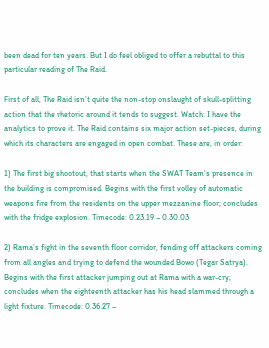been dead for ten years. But I do feel obliged to offer a rebuttal to this particular reading of The Raid.

First of all, The Raid isn’t quite the non-stop onslaught of skull-splitting action that the rhetoric around it tends to suggest. Watch: I have the analytics to prove it. The Raid contains six major action set-pieces, during which its characters are engaged in open combat. These are, in order:

1) The first big shootout, that starts when the SWAT Team’s presence in the building is compromised. Begins with the first volley of automatic weapons fire from the residents on the upper mezzanine floor; concludes with the fridge explosion. Timecode: 0.23.19 – 0.30.03

2) Rama’s fight in the seventh floor corridor, fending off attackers coming from all angles and trying to defend the wounded Bowo (Tegar Satrya). Begins with the first attacker jumping out at Rama with a war-cry; concludes when the eighteenth attacker has his head slammed through a light fixture. Timecode: 0.36.27 –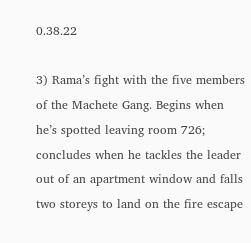0.38.22

3) Rama’s fight with the five members of the Machete Gang. Begins when he’s spotted leaving room 726; concludes when he tackles the leader out of an apartment window and falls two storeys to land on the fire escape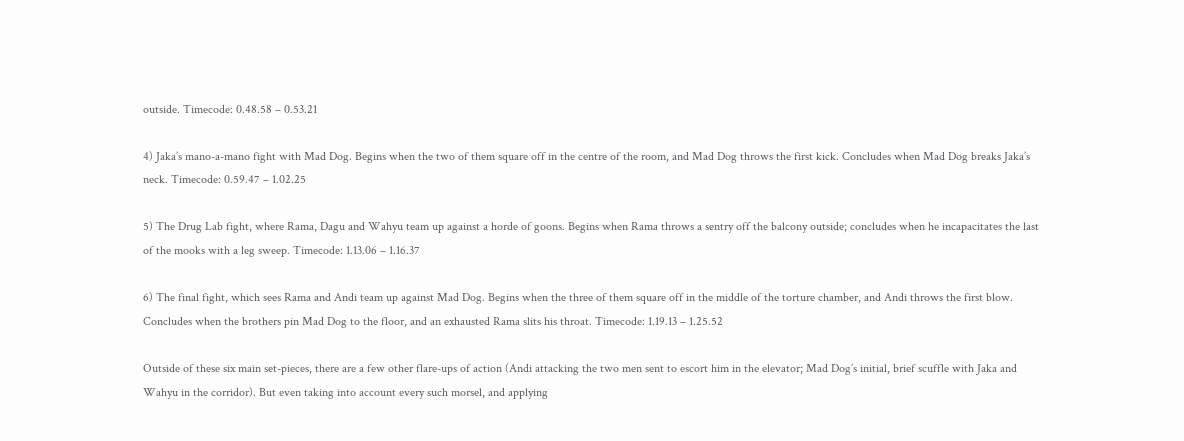outside. Timecode: 0.48.58 – 0.53.21

4) Jaka’s mano-a-mano fight with Mad Dog. Begins when the two of them square off in the centre of the room, and Mad Dog throws the first kick. Concludes when Mad Dog breaks Jaka’s neck. Timecode: 0.59.47 – 1.02.25

5) The Drug Lab fight, where Rama, Dagu and Wahyu team up against a horde of goons. Begins when Rama throws a sentry off the balcony outside; concludes when he incapacitates the last of the mooks with a leg sweep. Timecode: 1.13.06 – 1.16.37

6) The final fight, which sees Rama and Andi team up against Mad Dog. Begins when the three of them square off in the middle of the torture chamber, and Andi throws the first blow. Concludes when the brothers pin Mad Dog to the floor, and an exhausted Rama slits his throat. Timecode: 1.19.13 – 1.25.52

Outside of these six main set-pieces, there are a few other flare-ups of action (Andi attacking the two men sent to escort him in the elevator; Mad Dog’s initial, brief scuffle with Jaka and Wahyu in the corridor). But even taking into account every such morsel, and applying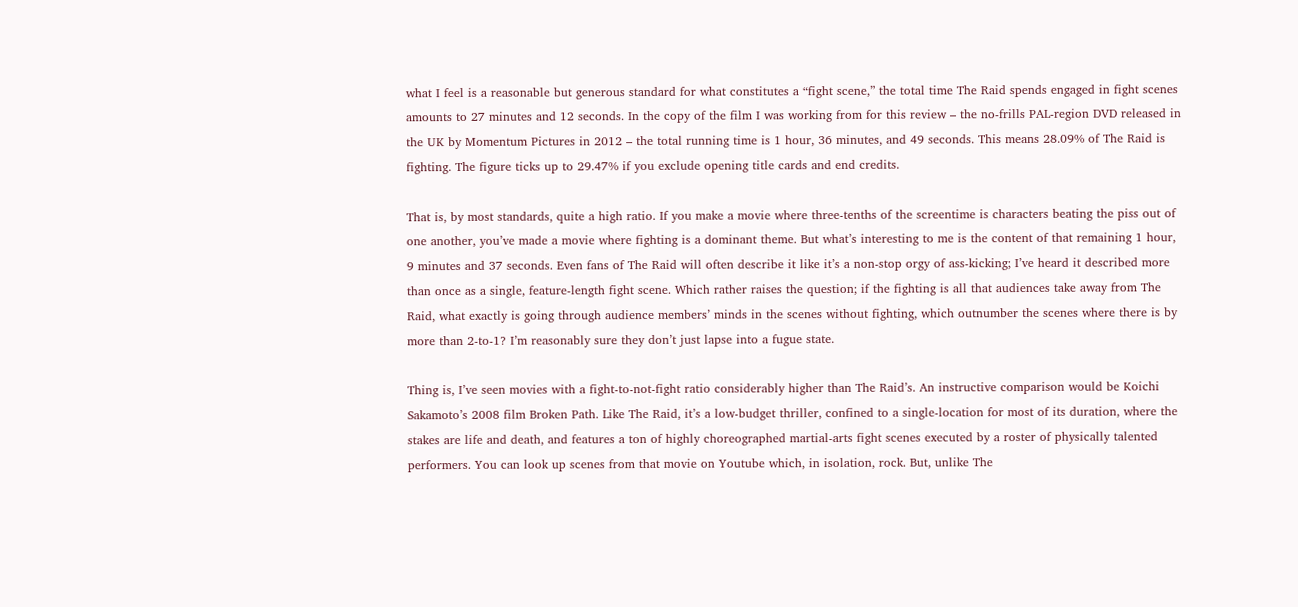what I feel is a reasonable but generous standard for what constitutes a “fight scene,” the total time The Raid spends engaged in fight scenes amounts to 27 minutes and 12 seconds. In the copy of the film I was working from for this review – the no-frills PAL-region DVD released in the UK by Momentum Pictures in 2012 – the total running time is 1 hour, 36 minutes, and 49 seconds. This means 28.09% of The Raid is fighting. The figure ticks up to 29.47% if you exclude opening title cards and end credits.

That is, by most standards, quite a high ratio. If you make a movie where three-tenths of the screentime is characters beating the piss out of one another, you’ve made a movie where fighting is a dominant theme. But what’s interesting to me is the content of that remaining 1 hour, 9 minutes and 37 seconds. Even fans of The Raid will often describe it like it’s a non-stop orgy of ass-kicking; I’ve heard it described more than once as a single, feature-length fight scene. Which rather raises the question; if the fighting is all that audiences take away from The Raid, what exactly is going through audience members’ minds in the scenes without fighting, which outnumber the scenes where there is by more than 2-to-1? I’m reasonably sure they don’t just lapse into a fugue state.

Thing is, I’ve seen movies with a fight-to-not-fight ratio considerably higher than The Raid’s. An instructive comparison would be Koichi Sakamoto’s 2008 film Broken Path. Like The Raid, it’s a low-budget thriller, confined to a single-location for most of its duration, where the stakes are life and death, and features a ton of highly choreographed martial-arts fight scenes executed by a roster of physically talented performers. You can look up scenes from that movie on Youtube which, in isolation, rock. But, unlike The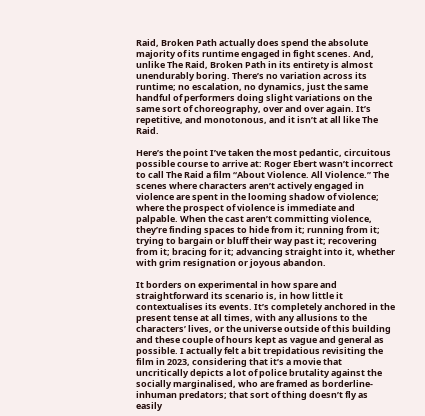Raid, Broken Path actually does spend the absolute majority of its runtime engaged in fight scenes. And, unlike The Raid, Broken Path in its entirety is almost unendurably boring. There’s no variation across its runtime; no escalation, no dynamics, just the same handful of performers doing slight variations on the same sort of choreography, over and over again. It’s repetitive, and monotonous, and it isn’t at all like The Raid.

Here’s the point I’ve taken the most pedantic, circuitous possible course to arrive at: Roger Ebert wasn’t incorrect to call The Raid a film “About Violence. All Violence.” The scenes where characters aren’t actively engaged in violence are spent in the looming shadow of violence; where the prospect of violence is immediate and palpable. When the cast aren’t committing violence, they’re finding spaces to hide from it; running from it; trying to bargain or bluff their way past it; recovering from it; bracing for it; advancing straight into it, whether with grim resignation or joyous abandon.

It borders on experimental in how spare and straightforward its scenario is, in how little it contextualises its events. It’s completely anchored in the present tense at all times, with any allusions to the characters’ lives, or the universe outside of this building and these couple of hours kept as vague and general as possible. I actually felt a bit trepidatious revisiting the film in 2023, considering that it’s a movie that uncritically depicts a lot of police brutality against the socially marginalised, who are framed as borderline-inhuman predators; that sort of thing doesn’t fly as easily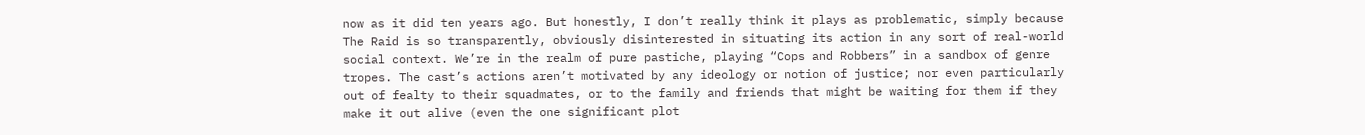now as it did ten years ago. But honestly, I don’t really think it plays as problematic, simply because The Raid is so transparently, obviously disinterested in situating its action in any sort of real-world social context. We’re in the realm of pure pastiche, playing “Cops and Robbers” in a sandbox of genre tropes. The cast’s actions aren’t motivated by any ideology or notion of justice; nor even particularly out of fealty to their squadmates, or to the family and friends that might be waiting for them if they make it out alive (even the one significant plot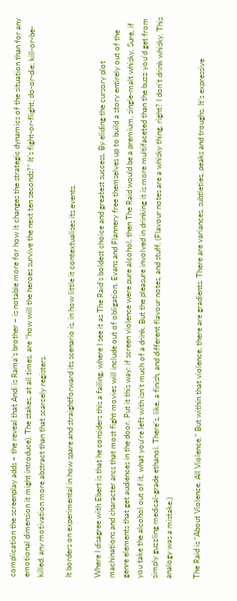complication the screenplay adds – the reveal that Andi is Rama’s brother – is notable more for how it changes the strategic dynamics of the situation than for any emotional dimension it might introduce). The stakes, at all times, are “how will the heroes survive the next ten seconds?” It’s fight-or-flight; do-or-die; kill-or-be-killed; any motivation more abstract than that scarcely registers.

It borders on experimental in how spare and straightforward its scenario is, in how little it contextualises its events.

Where I disagree with Ebert is that he considers this a failing, where I see it as The Raid’s boldest choice and greatest success. By eliding the cursory plot machinations and character arcs that most fight movies will include out of obligation, Evans and Flannery free themselves up to build a story entirely out of the genre elements that get audiences in the door. Put it this way: if screen violence were pure alcohol, then The Raid would be a premium, single-malt whisky. Sure, if you take the alcohol out of it, what you’re left with isn’t much of a drink. But the pleasure involved in drinking it is more multifaceted than the buzz you’d get from simply guzzling medical-grade ethanol. There’s, like, a finish, and different flavour notes, and stuff. (Flavour notes are a whisky thing, right? I don’t drink whisky. This analogy was a mistake.)

The Raid is “About Violence. All Violence.” But within that violence, there are gradients. There are variances, subtleties, peaks and troughs. It’s expressive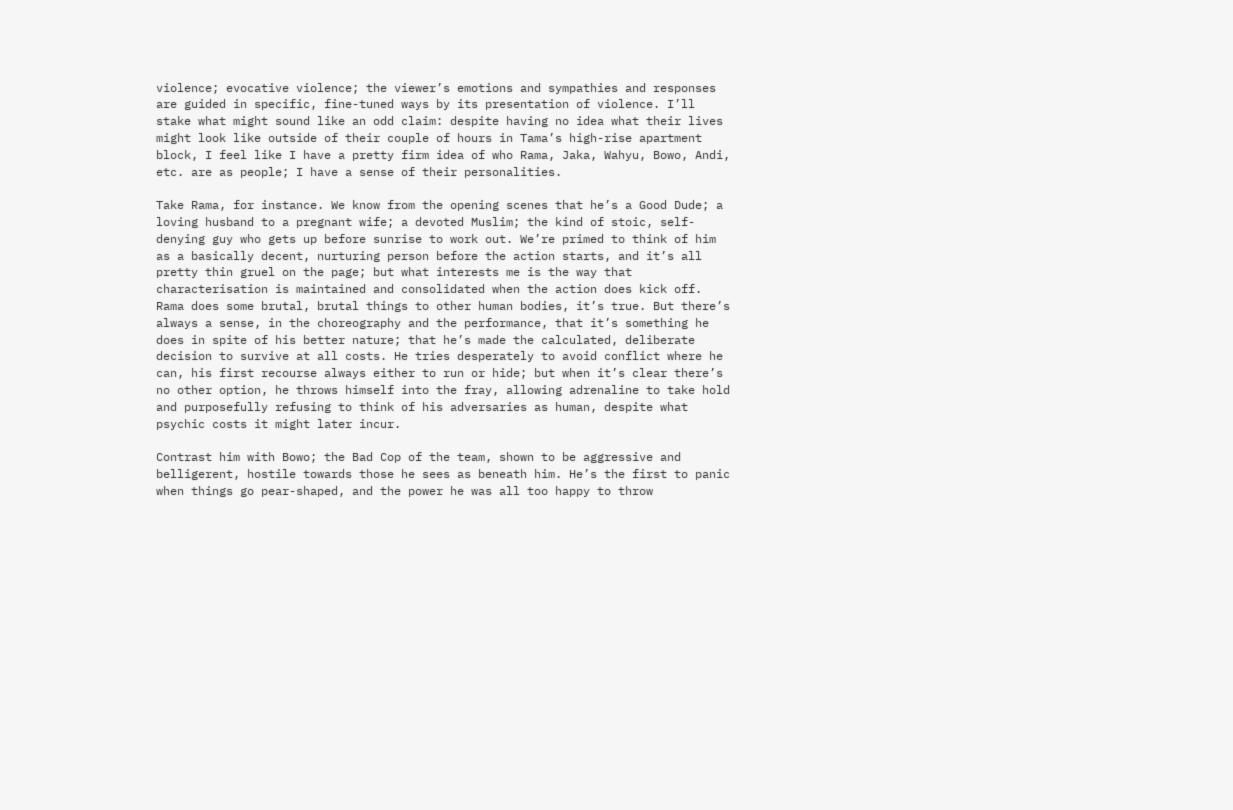violence; evocative violence; the viewer’s emotions and sympathies and responses are guided in specific, fine-tuned ways by its presentation of violence. I’ll stake what might sound like an odd claim: despite having no idea what their lives might look like outside of their couple of hours in Tama’s high-rise apartment block, I feel like I have a pretty firm idea of who Rama, Jaka, Wahyu, Bowo, Andi, etc. are as people; I have a sense of their personalities.

Take Rama, for instance. We know from the opening scenes that he’s a Good Dude; a loving husband to a pregnant wife; a devoted Muslim; the kind of stoic, self-denying guy who gets up before sunrise to work out. We’re primed to think of him as a basically decent, nurturing person before the action starts, and it’s all pretty thin gruel on the page; but what interests me is the way that characterisation is maintained and consolidated when the action does kick off. Rama does some brutal, brutal things to other human bodies, it’s true. But there’s always a sense, in the choreography and the performance, that it’s something he does in spite of his better nature; that he’s made the calculated, deliberate decision to survive at all costs. He tries desperately to avoid conflict where he can, his first recourse always either to run or hide; but when it’s clear there’s no other option, he throws himself into the fray, allowing adrenaline to take hold and purposefully refusing to think of his adversaries as human, despite what psychic costs it might later incur.

Contrast him with Bowo; the Bad Cop of the team, shown to be aggressive and belligerent, hostile towards those he sees as beneath him. He’s the first to panic when things go pear-shaped, and the power he was all too happy to throw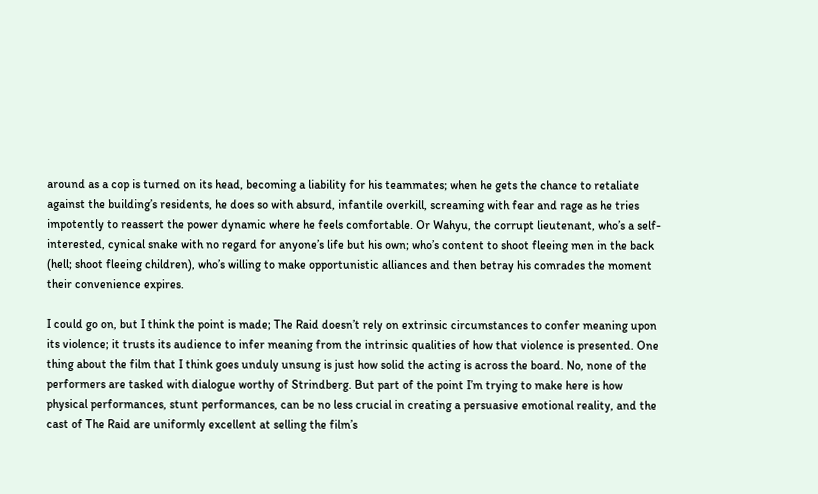around as a cop is turned on its head, becoming a liability for his teammates; when he gets the chance to retaliate against the building’s residents, he does so with absurd, infantile overkill, screaming with fear and rage as he tries impotently to reassert the power dynamic where he feels comfortable. Or Wahyu, the corrupt lieutenant, who’s a self-interested, cynical snake with no regard for anyone’s life but his own; who’s content to shoot fleeing men in the back (hell; shoot fleeing children), who’s willing to make opportunistic alliances and then betray his comrades the moment their convenience expires.

I could go on, but I think the point is made; The Raid doesn’t rely on extrinsic circumstances to confer meaning upon its violence; it trusts its audience to infer meaning from the intrinsic qualities of how that violence is presented. One thing about the film that I think goes unduly unsung is just how solid the acting is across the board. No, none of the performers are tasked with dialogue worthy of Strindberg. But part of the point I’m trying to make here is how physical performances, stunt performances, can be no less crucial in creating a persuasive emotional reality, and the cast of The Raid are uniformly excellent at selling the film’s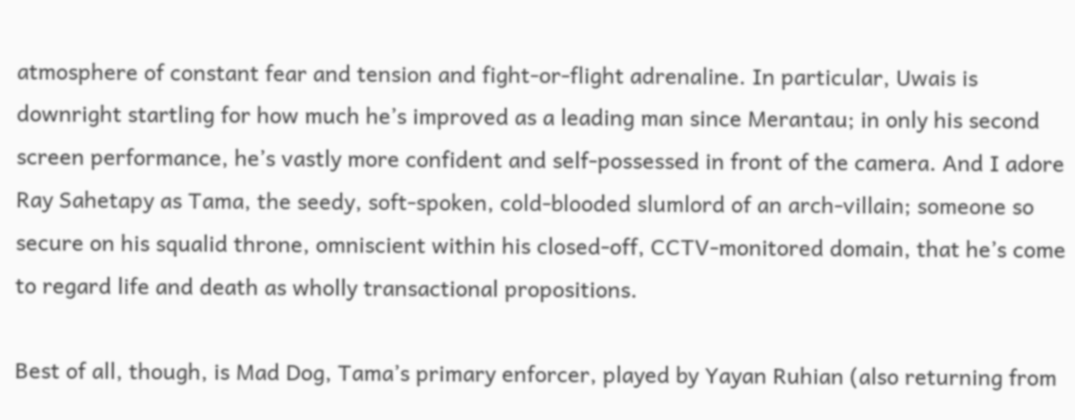atmosphere of constant fear and tension and fight-or-flight adrenaline. In particular, Uwais is downright startling for how much he’s improved as a leading man since Merantau; in only his second screen performance, he’s vastly more confident and self-possessed in front of the camera. And I adore Ray Sahetapy as Tama, the seedy, soft-spoken, cold-blooded slumlord of an arch-villain; someone so secure on his squalid throne, omniscient within his closed-off, CCTV-monitored domain, that he’s come to regard life and death as wholly transactional propositions.

Best of all, though, is Mad Dog, Tama’s primary enforcer, played by Yayan Ruhian (also returning from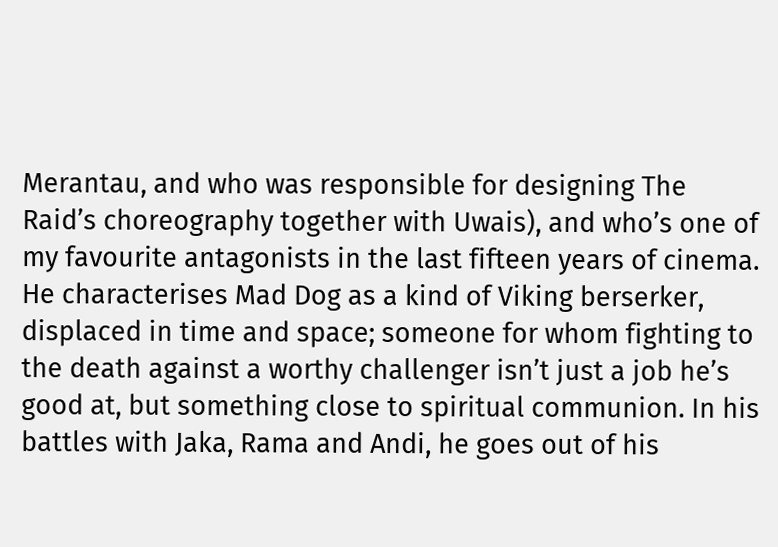Merantau, and who was responsible for designing The Raid’s choreography together with Uwais), and who’s one of my favourite antagonists in the last fifteen years of cinema. He characterises Mad Dog as a kind of Viking berserker, displaced in time and space; someone for whom fighting to the death against a worthy challenger isn’t just a job he’s good at, but something close to spiritual communion. In his battles with Jaka, Rama and Andi, he goes out of his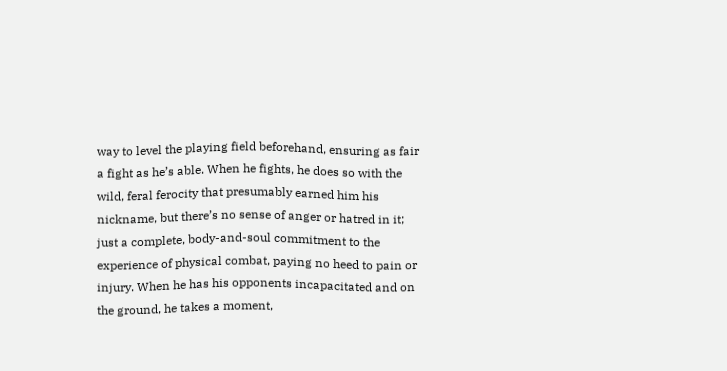way to level the playing field beforehand, ensuring as fair a fight as he’s able. When he fights, he does so with the wild, feral ferocity that presumably earned him his nickname, but there’s no sense of anger or hatred in it; just a complete, body-and-soul commitment to the experience of physical combat, paying no heed to pain or injury. When he has his opponents incapacitated and on the ground, he takes a moment,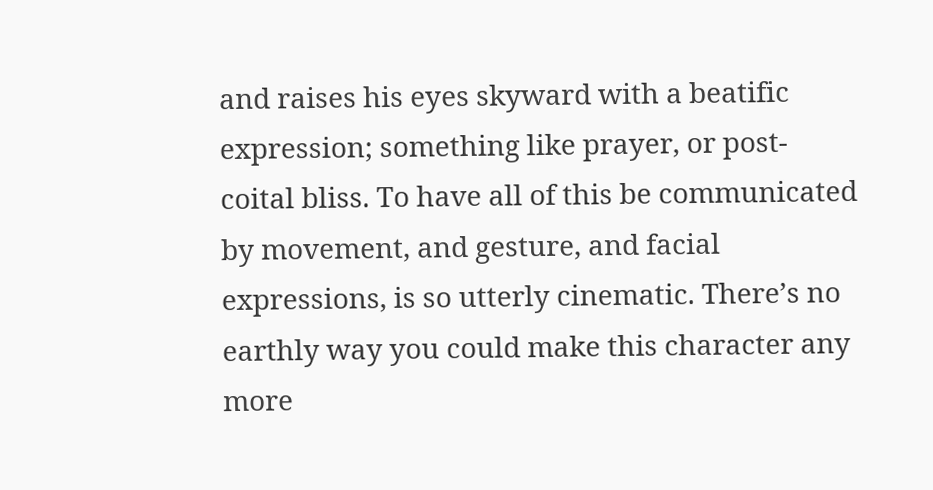and raises his eyes skyward with a beatific expression; something like prayer, or post-coital bliss. To have all of this be communicated by movement, and gesture, and facial expressions, is so utterly cinematic. There’s no earthly way you could make this character any more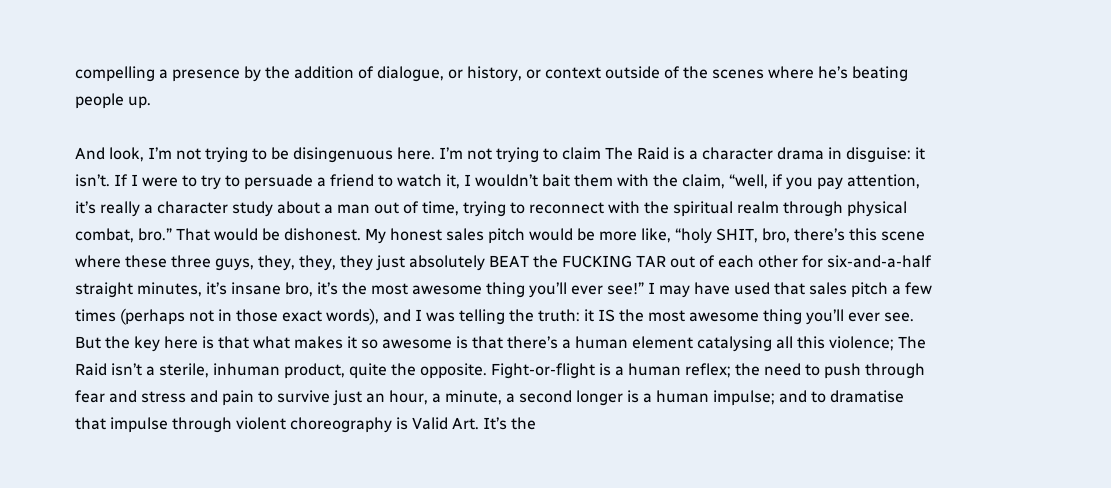compelling a presence by the addition of dialogue, or history, or context outside of the scenes where he’s beating people up.

And look, I’m not trying to be disingenuous here. I’m not trying to claim The Raid is a character drama in disguise: it isn’t. If I were to try to persuade a friend to watch it, I wouldn’t bait them with the claim, “well, if you pay attention, it’s really a character study about a man out of time, trying to reconnect with the spiritual realm through physical combat, bro.” That would be dishonest. My honest sales pitch would be more like, “holy SHIT, bro, there’s this scene where these three guys, they, they, they just absolutely BEAT the FUCKING TAR out of each other for six-and-a-half straight minutes, it’s insane bro, it’s the most awesome thing you’ll ever see!” I may have used that sales pitch a few times (perhaps not in those exact words), and I was telling the truth: it IS the most awesome thing you’ll ever see. But the key here is that what makes it so awesome is that there’s a human element catalysing all this violence; The Raid isn’t a sterile, inhuman product, quite the opposite. Fight-or-flight is a human reflex; the need to push through fear and stress and pain to survive just an hour, a minute, a second longer is a human impulse; and to dramatise that impulse through violent choreography is Valid Art. It’s the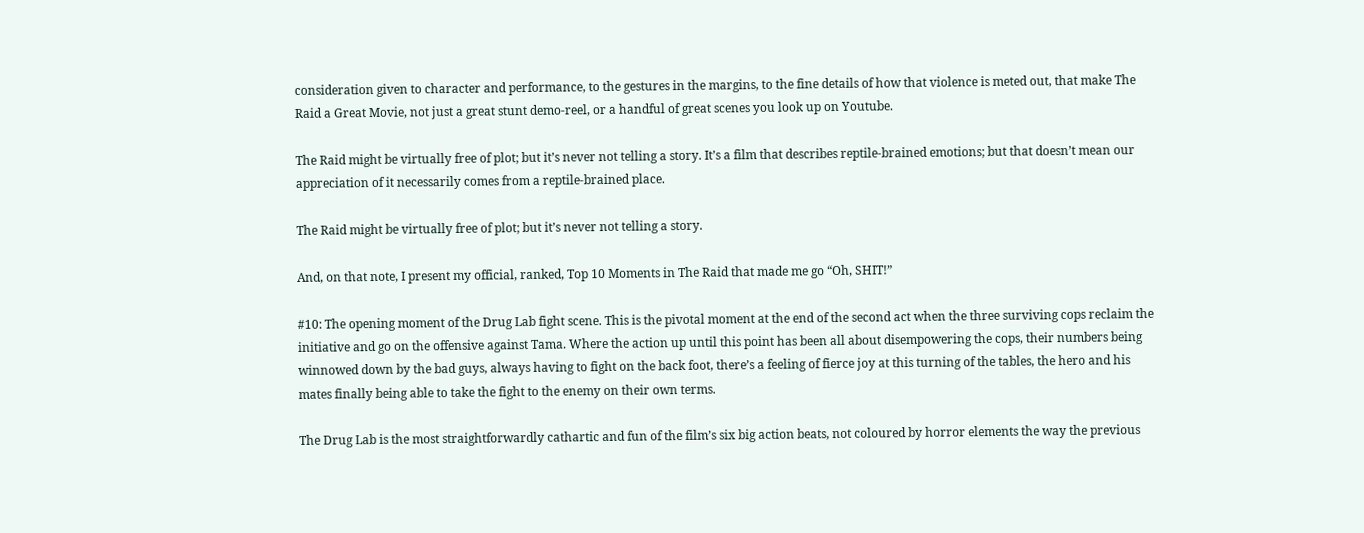consideration given to character and performance, to the gestures in the margins, to the fine details of how that violence is meted out, that make The Raid a Great Movie, not just a great stunt demo-reel, or a handful of great scenes you look up on Youtube.

The Raid might be virtually free of plot; but it’s never not telling a story. It’s a film that describes reptile-brained emotions; but that doesn’t mean our appreciation of it necessarily comes from a reptile-brained place.

The Raid might be virtually free of plot; but it’s never not telling a story.

And, on that note, I present my official, ranked, Top 10 Moments in The Raid that made me go “Oh, SHIT!”

#10: The opening moment of the Drug Lab fight scene. This is the pivotal moment at the end of the second act when the three surviving cops reclaim the initiative and go on the offensive against Tama. Where the action up until this point has been all about disempowering the cops, their numbers being winnowed down by the bad guys, always having to fight on the back foot, there’s a feeling of fierce joy at this turning of the tables, the hero and his mates finally being able to take the fight to the enemy on their own terms.

The Drug Lab is the most straightforwardly cathartic and fun of the film’s six big action beats, not coloured by horror elements the way the previous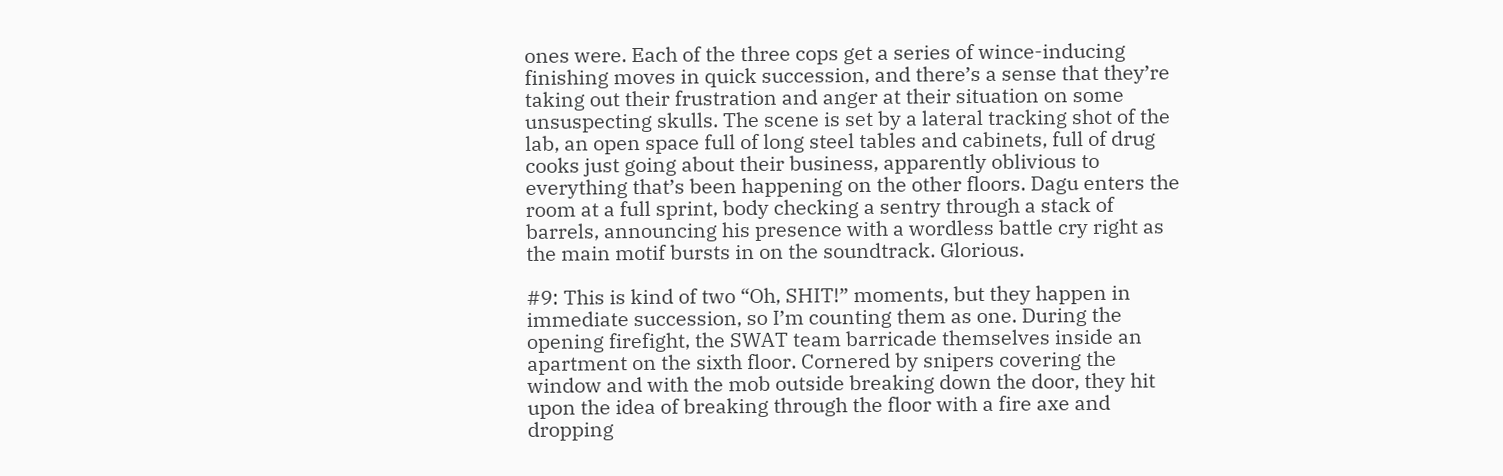ones were. Each of the three cops get a series of wince-inducing finishing moves in quick succession, and there’s a sense that they’re taking out their frustration and anger at their situation on some unsuspecting skulls. The scene is set by a lateral tracking shot of the lab, an open space full of long steel tables and cabinets, full of drug cooks just going about their business, apparently oblivious to everything that’s been happening on the other floors. Dagu enters the room at a full sprint, body checking a sentry through a stack of barrels, announcing his presence with a wordless battle cry right as the main motif bursts in on the soundtrack. Glorious.

#9: This is kind of two “Oh, SHIT!” moments, but they happen in immediate succession, so I’m counting them as one. During the opening firefight, the SWAT team barricade themselves inside an apartment on the sixth floor. Cornered by snipers covering the window and with the mob outside breaking down the door, they hit upon the idea of breaking through the floor with a fire axe and dropping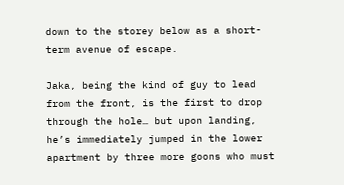down to the storey below as a short-term avenue of escape.

Jaka, being the kind of guy to lead from the front, is the first to drop through the hole… but upon landing, he’s immediately jumped in the lower apartment by three more goons who must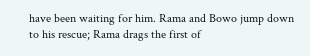have been waiting for him. Rama and Bowo jump down to his rescue; Rama drags the first of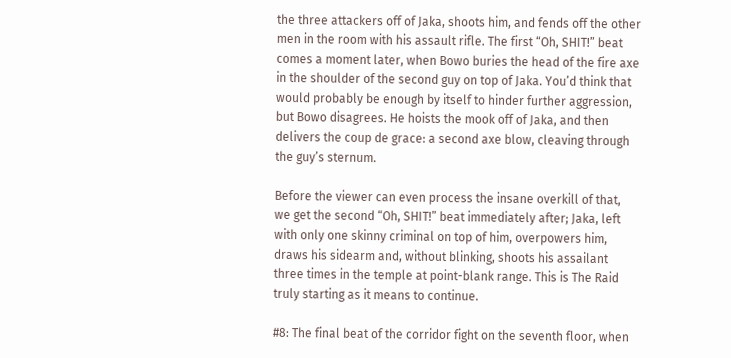the three attackers off of Jaka, shoots him, and fends off the other men in the room with his assault rifle. The first “Oh, SHIT!” beat comes a moment later, when Bowo buries the head of the fire axe in the shoulder of the second guy on top of Jaka. You’d think that would probably be enough by itself to hinder further aggression, but Bowo disagrees. He hoists the mook off of Jaka, and then delivers the coup de grace: a second axe blow, cleaving through the guy’s sternum.

Before the viewer can even process the insane overkill of that, we get the second “Oh, SHIT!” beat immediately after; Jaka, left with only one skinny criminal on top of him, overpowers him, draws his sidearm and, without blinking, shoots his assailant three times in the temple at point-blank range. This is The Raid truly starting as it means to continue.

#8: The final beat of the corridor fight on the seventh floor, when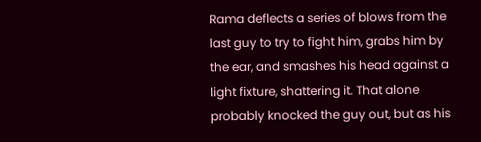Rama deflects a series of blows from the last guy to try to fight him, grabs him by the ear, and smashes his head against a light fixture, shattering it. That alone probably knocked the guy out, but as his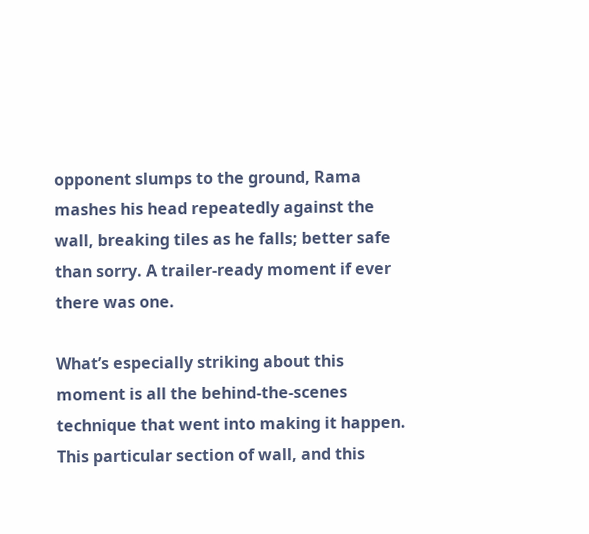opponent slumps to the ground, Rama mashes his head repeatedly against the wall, breaking tiles as he falls; better safe than sorry. A trailer-ready moment if ever there was one.

What’s especially striking about this moment is all the behind-the-scenes technique that went into making it happen. This particular section of wall, and this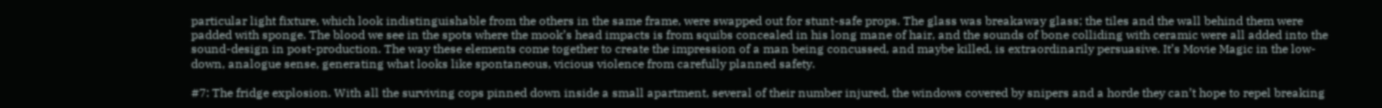particular light fixture, which look indistinguishable from the others in the same frame, were swapped out for stunt-safe props. The glass was breakaway glass; the tiles and the wall behind them were padded with sponge. The blood we see in the spots where the mook’s head impacts is from squibs concealed in his long mane of hair, and the sounds of bone colliding with ceramic were all added into the sound-design in post-production. The way these elements come together to create the impression of a man being concussed, and maybe killed, is extraordinarily persuasive. It’s Movie Magic in the low-down, analogue sense, generating what looks like spontaneous, vicious violence from carefully planned safety.

#7: The fridge explosion. With all the surviving cops pinned down inside a small apartment, several of their number injured, the windows covered by snipers and a horde they can’t hope to repel breaking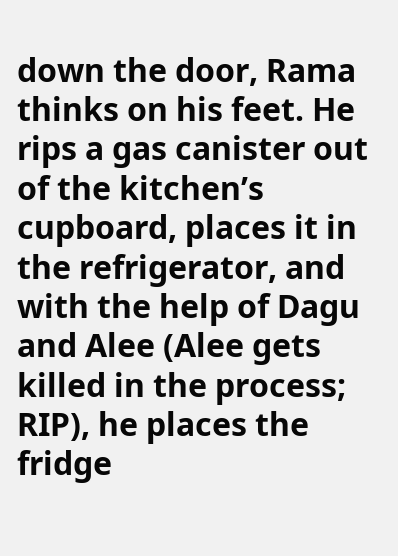down the door, Rama thinks on his feet. He rips a gas canister out of the kitchen’s cupboard, places it in the refrigerator, and with the help of Dagu and Alee (Alee gets killed in the process; RIP), he places the fridge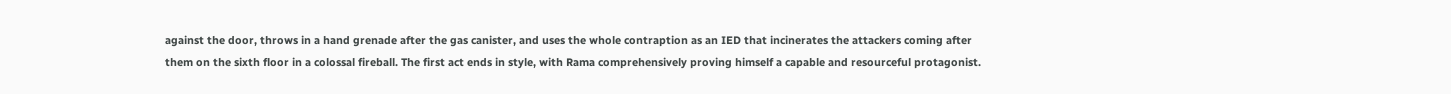against the door, throws in a hand grenade after the gas canister, and uses the whole contraption as an IED that incinerates the attackers coming after them on the sixth floor in a colossal fireball. The first act ends in style, with Rama comprehensively proving himself a capable and resourceful protagonist.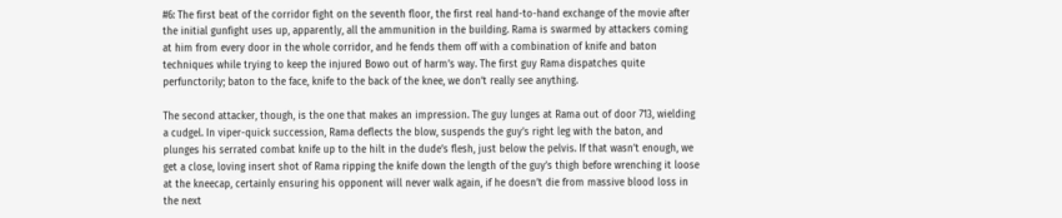#6: The first beat of the corridor fight on the seventh floor, the first real hand-to-hand exchange of the movie after the initial gunfight uses up, apparently, all the ammunition in the building. Rama is swarmed by attackers coming at him from every door in the whole corridor, and he fends them off with a combination of knife and baton techniques while trying to keep the injured Bowo out of harm’s way. The first guy Rama dispatches quite perfunctorily; baton to the face, knife to the back of the knee, we don’t really see anything.

The second attacker, though, is the one that makes an impression. The guy lunges at Rama out of door 713, wielding a cudgel. In viper-quick succession, Rama deflects the blow, suspends the guy’s right leg with the baton, and plunges his serrated combat knife up to the hilt in the dude’s flesh, just below the pelvis. If that wasn’t enough, we get a close, loving insert shot of Rama ripping the knife down the length of the guy’s thigh before wrenching it loose at the kneecap, certainly ensuring his opponent will never walk again, if he doesn’t die from massive blood loss in the next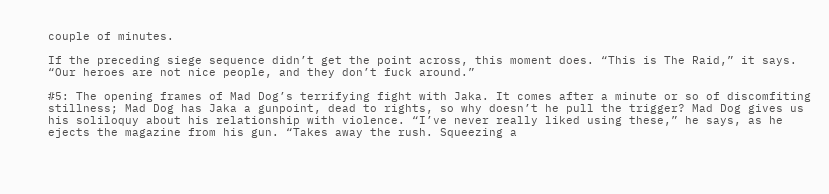couple of minutes.

If the preceding siege sequence didn’t get the point across, this moment does. “This is The Raid,” it says. “Our heroes are not nice people, and they don’t fuck around.”

#5: The opening frames of Mad Dog’s terrifying fight with Jaka. It comes after a minute or so of discomfiting stillness; Mad Dog has Jaka a gunpoint, dead to rights, so why doesn’t he pull the trigger? Mad Dog gives us his soliloquy about his relationship with violence. “I’ve never really liked using these,” he says, as he ejects the magazine from his gun. “Takes away the rush. Squeezing a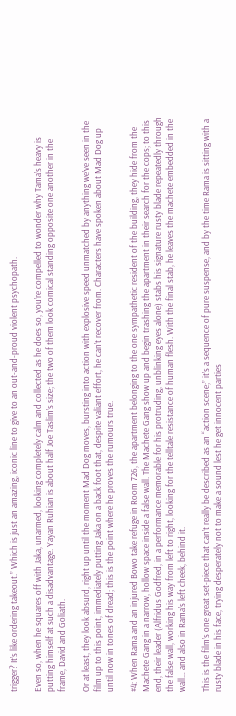trigger? It’s like ordering takeout.” Which is just an amazing, iconic line to give to an out-and-proud violent psychopath.

Even so, when he squares off with Jaka, unarmed, looking completely calm and collected as he does so, you’re compelled to wonder why Tama’s heavy is putting himself at such a disadvantage. Yayan Ruhian is about half Joe Taslim’s size; the two of them look comical standing opposite one another in the frame, David and Goliath.

Or at least, they look absurd, right up until the moment Mad Dog moves, bursting into action with explosive speed unmatched by anything we’ve seen in the film up to this point, immediately putting Jaka on a back foot that, despite valiant effort, he can’t recover from. Characters have spoken about Mad Dog up until now in tones of dread; this is the point where he proves the rumours true.

#4: When Rama and an injured Bowo take refuge in Room 726, the apartment belonging to the one sympathetic resident of the building, they hide from the Machete Gang in a narrow, hollow space inside a false wall. The Machete Gang show up and begin trashing the apartment in their search for the cops; to this end, their leader (Alfridus Godfred, in a performance memorable for his protruding, unblinking eyes alone) stabs his signature rusty blade repeatedly through the false wall, working his way from left to right, looking for the telltale resistance of human flesh. With the final stab, he leaves the machete embedded in the wall… and also in Rama’s left cheek, behind it.

This is the film’s one great set-piece that can’t really be described as an “action scene;” it’s a sequence of pure suspense, and by the time Rama is sitting with a rusty blade in his face, trying desperately not to make a sound lest he get innocent parties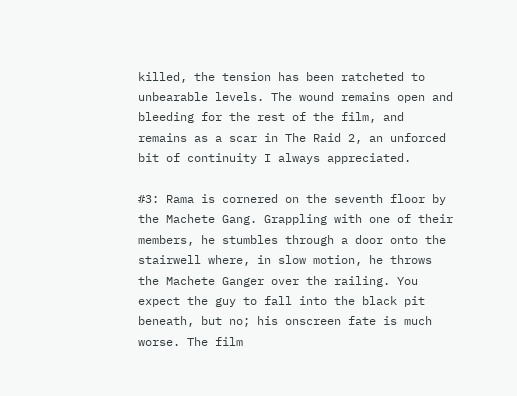killed, the tension has been ratcheted to unbearable levels. The wound remains open and bleeding for the rest of the film, and remains as a scar in The Raid 2, an unforced bit of continuity I always appreciated.

#3: Rama is cornered on the seventh floor by the Machete Gang. Grappling with one of their members, he stumbles through a door onto the stairwell where, in slow motion, he throws the Machete Ganger over the railing. You expect the guy to fall into the black pit beneath, but no; his onscreen fate is much worse. The film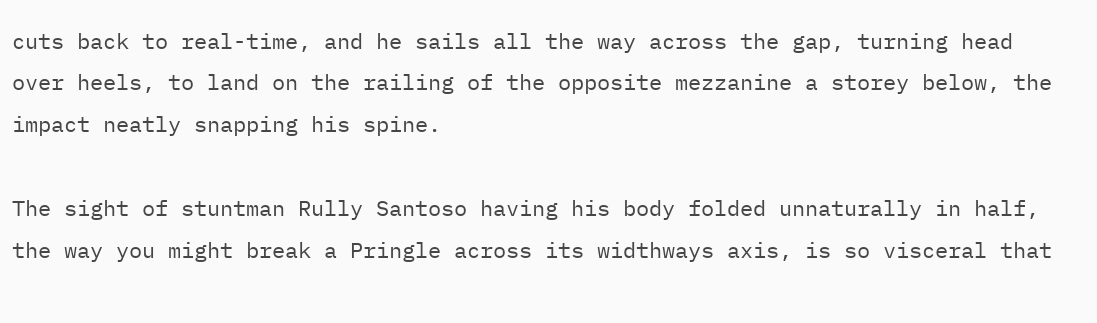cuts back to real-time, and he sails all the way across the gap, turning head over heels, to land on the railing of the opposite mezzanine a storey below, the impact neatly snapping his spine.

The sight of stuntman Rully Santoso having his body folded unnaturally in half, the way you might break a Pringle across its widthways axis, is so visceral that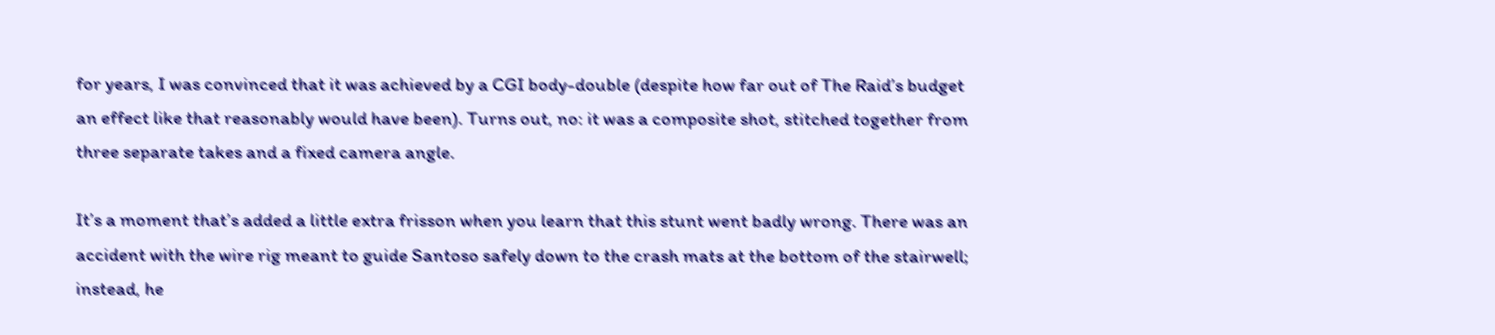for years, I was convinced that it was achieved by a CGI body-double (despite how far out of The Raid’s budget an effect like that reasonably would have been). Turns out, no: it was a composite shot, stitched together from three separate takes and a fixed camera angle.

It’s a moment that’s added a little extra frisson when you learn that this stunt went badly wrong. There was an accident with the wire rig meant to guide Santoso safely down to the crash mats at the bottom of the stairwell; instead, he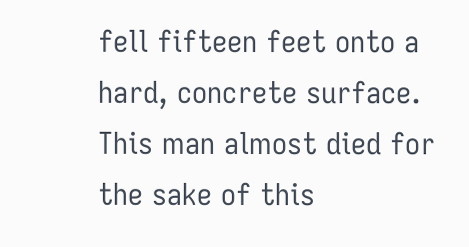fell fifteen feet onto a hard, concrete surface. This man almost died for the sake of this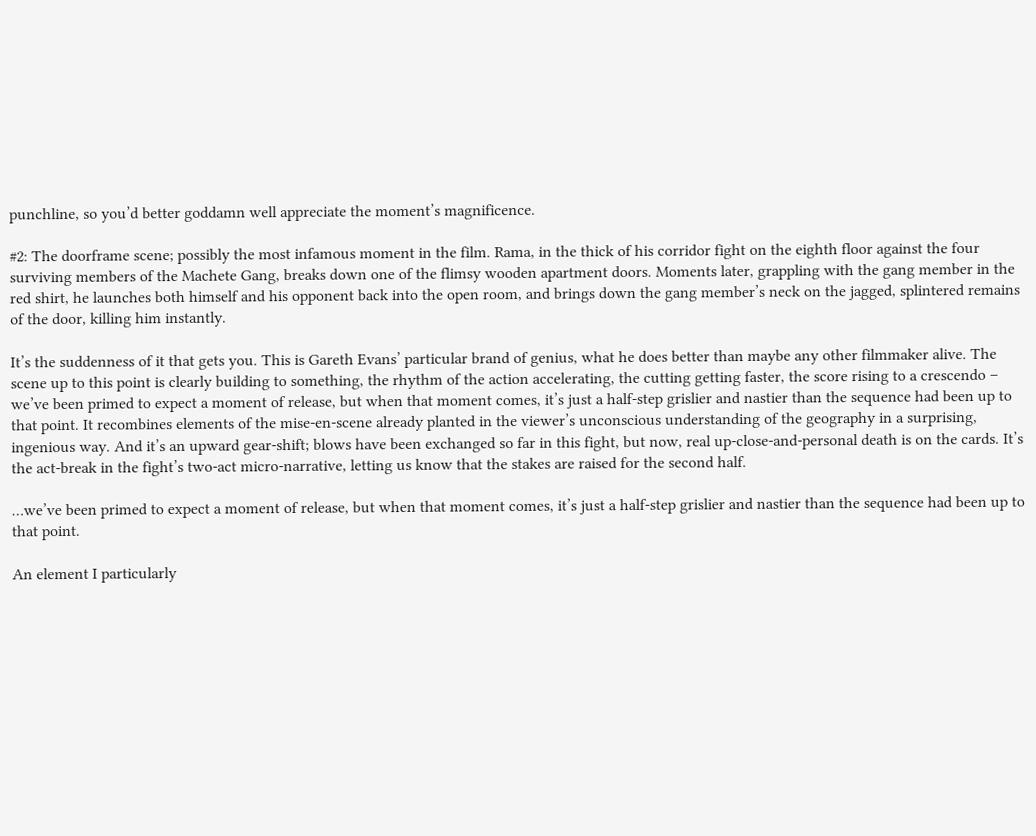punchline, so you’d better goddamn well appreciate the moment’s magnificence.

#2: The doorframe scene; possibly the most infamous moment in the film. Rama, in the thick of his corridor fight on the eighth floor against the four surviving members of the Machete Gang, breaks down one of the flimsy wooden apartment doors. Moments later, grappling with the gang member in the red shirt, he launches both himself and his opponent back into the open room, and brings down the gang member’s neck on the jagged, splintered remains of the door, killing him instantly.

It’s the suddenness of it that gets you. This is Gareth Evans’ particular brand of genius, what he does better than maybe any other filmmaker alive. The scene up to this point is clearly building to something, the rhythm of the action accelerating, the cutting getting faster, the score rising to a crescendo – we’ve been primed to expect a moment of release, but when that moment comes, it’s just a half-step grislier and nastier than the sequence had been up to that point. It recombines elements of the mise-en-scene already planted in the viewer’s unconscious understanding of the geography in a surprising, ingenious way. And it’s an upward gear-shift; blows have been exchanged so far in this fight, but now, real up-close-and-personal death is on the cards. It’s the act-break in the fight’s two-act micro-narrative, letting us know that the stakes are raised for the second half.

…we’ve been primed to expect a moment of release, but when that moment comes, it’s just a half-step grislier and nastier than the sequence had been up to that point.

An element I particularly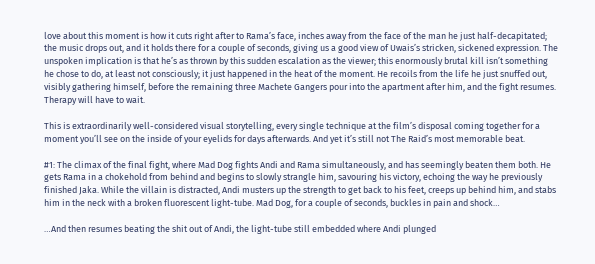love about this moment is how it cuts right after to Rama’s face, inches away from the face of the man he just half-decapitated; the music drops out, and it holds there for a couple of seconds, giving us a good view of Uwais’s stricken, sickened expression. The unspoken implication is that he’s as thrown by this sudden escalation as the viewer; this enormously brutal kill isn’t something he chose to do, at least not consciously; it just happened in the heat of the moment. He recoils from the life he just snuffed out, visibly gathering himself, before the remaining three Machete Gangers pour into the apartment after him, and the fight resumes. Therapy will have to wait.

This is extraordinarily well-considered visual storytelling, every single technique at the film’s disposal coming together for a moment you’ll see on the inside of your eyelids for days afterwards. And yet it’s still not The Raid’s most memorable beat.

#1: The climax of the final fight, where Mad Dog fights Andi and Rama simultaneously, and has seemingly beaten them both. He gets Rama in a chokehold from behind and begins to slowly strangle him, savouring his victory, echoing the way he previously finished Jaka. While the villain is distracted, Andi musters up the strength to get back to his feet, creeps up behind him, and stabs him in the neck with a broken fluorescent light-tube. Mad Dog, for a couple of seconds, buckles in pain and shock…

…And then resumes beating the shit out of Andi, the light-tube still embedded where Andi plunged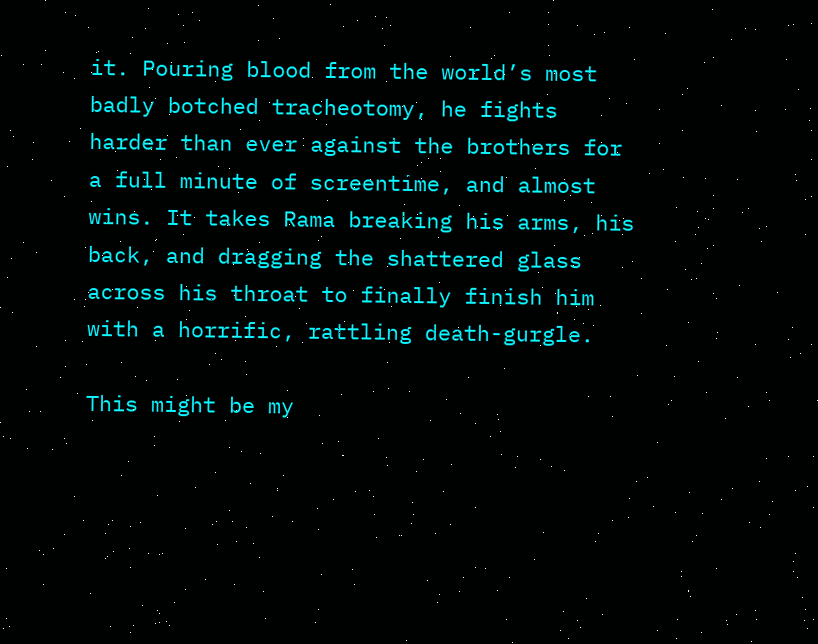it. Pouring blood from the world’s most badly botched tracheotomy, he fights harder than ever against the brothers for a full minute of screentime, and almost wins. It takes Rama breaking his arms, his back, and dragging the shattered glass across his throat to finally finish him with a horrific, rattling death-gurgle.

This might be my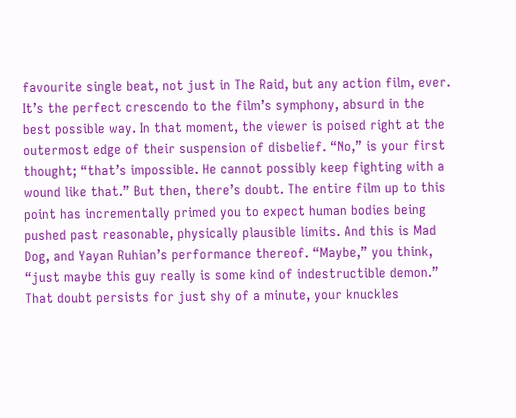favourite single beat, not just in The Raid, but any action film, ever. It’s the perfect crescendo to the film’s symphony, absurd in the best possible way. In that moment, the viewer is poised right at the outermost edge of their suspension of disbelief. “No,” is your first thought; “that’s impossible. He cannot possibly keep fighting with a wound like that.” But then, there’s doubt. The entire film up to this point has incrementally primed you to expect human bodies being pushed past reasonable, physically plausible limits. And this is Mad Dog, and Yayan Ruhian’s performance thereof. “Maybe,” you think, “just maybe this guy really is some kind of indestructible demon.” That doubt persists for just shy of a minute, your knuckles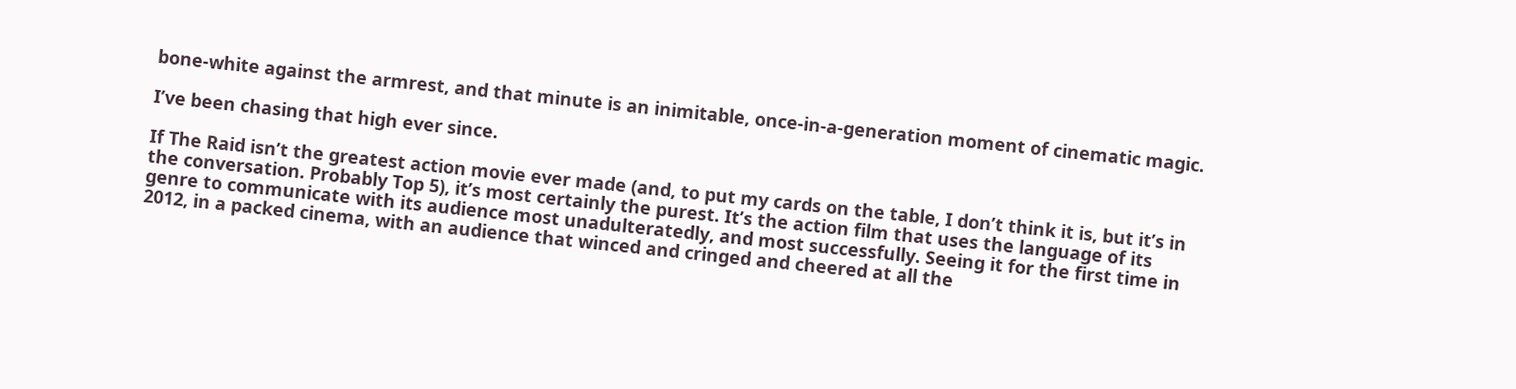bone-white against the armrest, and that minute is an inimitable, once-in-a-generation moment of cinematic magic.

I’ve been chasing that high ever since.

If The Raid isn’t the greatest action movie ever made (and, to put my cards on the table, I don’t think it is, but it’s in the conversation. Probably Top 5), it’s most certainly the purest. It’s the action film that uses the language of its genre to communicate with its audience most unadulteratedly, and most successfully. Seeing it for the first time in 2012, in a packed cinema, with an audience that winced and cringed and cheered at all the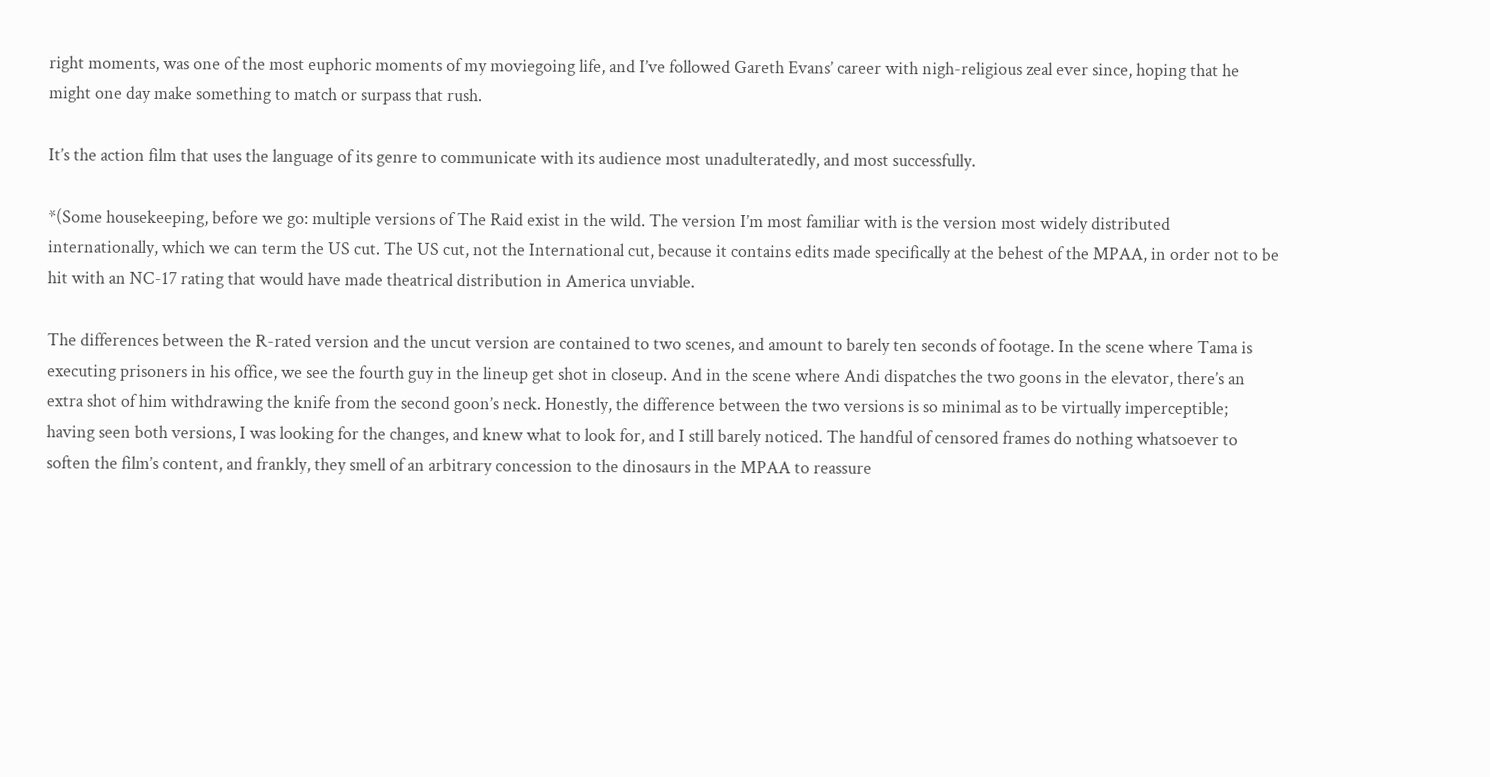right moments, was one of the most euphoric moments of my moviegoing life, and I’ve followed Gareth Evans’ career with nigh-religious zeal ever since, hoping that he might one day make something to match or surpass that rush.

It’s the action film that uses the language of its genre to communicate with its audience most unadulteratedly, and most successfully.

*(Some housekeeping, before we go: multiple versions of The Raid exist in the wild. The version I’m most familiar with is the version most widely distributed internationally, which we can term the US cut. The US cut, not the International cut, because it contains edits made specifically at the behest of the MPAA, in order not to be hit with an NC-17 rating that would have made theatrical distribution in America unviable.

The differences between the R-rated version and the uncut version are contained to two scenes, and amount to barely ten seconds of footage. In the scene where Tama is executing prisoners in his office, we see the fourth guy in the lineup get shot in closeup. And in the scene where Andi dispatches the two goons in the elevator, there’s an extra shot of him withdrawing the knife from the second goon’s neck. Honestly, the difference between the two versions is so minimal as to be virtually imperceptible; having seen both versions, I was looking for the changes, and knew what to look for, and I still barely noticed. The handful of censored frames do nothing whatsoever to soften the film’s content, and frankly, they smell of an arbitrary concession to the dinosaurs in the MPAA to reassure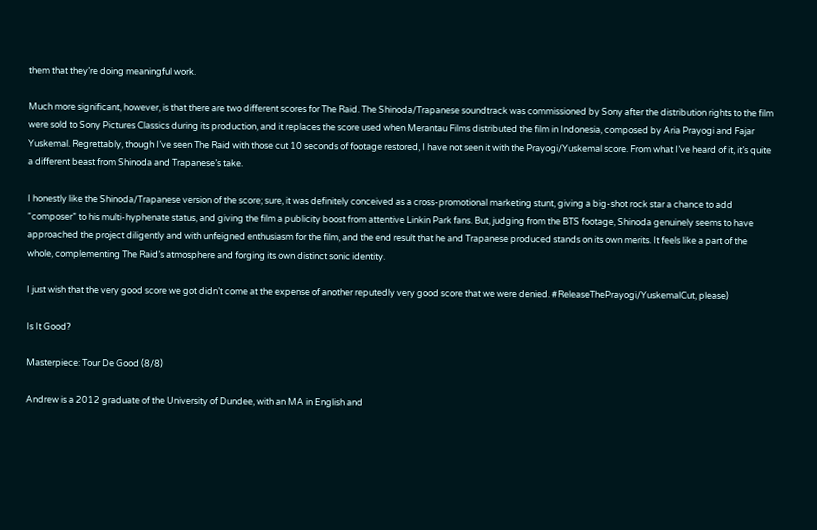them that they’re doing meaningful work.

Much more significant, however, is that there are two different scores for The Raid. The Shinoda/Trapanese soundtrack was commissioned by Sony after the distribution rights to the film were sold to Sony Pictures Classics during its production, and it replaces the score used when Merantau Films distributed the film in Indonesia, composed by Aria Prayogi and Fajar Yuskemal. Regrettably, though I’ve seen The Raid with those cut 10 seconds of footage restored, I have not seen it with the Prayogi/Yuskemal score. From what I’ve heard of it, it’s quite a different beast from Shinoda and Trapanese’s take.

I honestly like the Shinoda/Trapanese version of the score; sure, it was definitely conceived as a cross-promotional marketing stunt, giving a big-shot rock star a chance to add “composer” to his multi-hyphenate status, and giving the film a publicity boost from attentive Linkin Park fans. But, judging from the BTS footage, Shinoda genuinely seems to have approached the project diligently and with unfeigned enthusiasm for the film, and the end result that he and Trapanese produced stands on its own merits. It feels like a part of the whole, complementing The Raid’s atmosphere and forging its own distinct sonic identity.

I just wish that the very good score we got didn’t come at the expense of another reputedly very good score that we were denied. #ReleaseThePrayogi/YuskemalCut, please)

Is It Good?

Masterpiece: Tour De Good (8/8)

Andrew is a 2012 graduate of the University of Dundee, with an MA in English and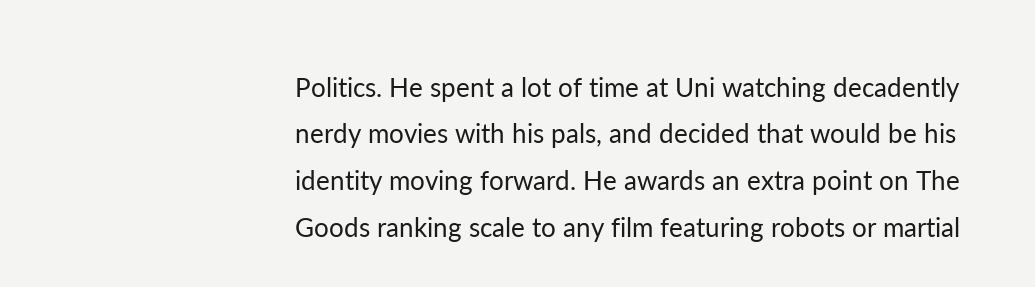Politics. He spent a lot of time at Uni watching decadently nerdy movies with his pals, and decided that would be his identity moving forward. He awards an extra point on The Goods ranking scale to any film featuring robots or martial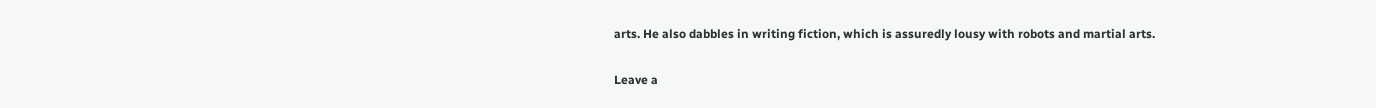arts. He also dabbles in writing fiction, which is assuredly lousy with robots and martial arts.

Leave a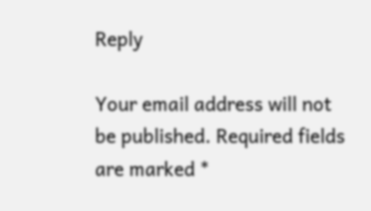Reply

Your email address will not be published. Required fields are marked *